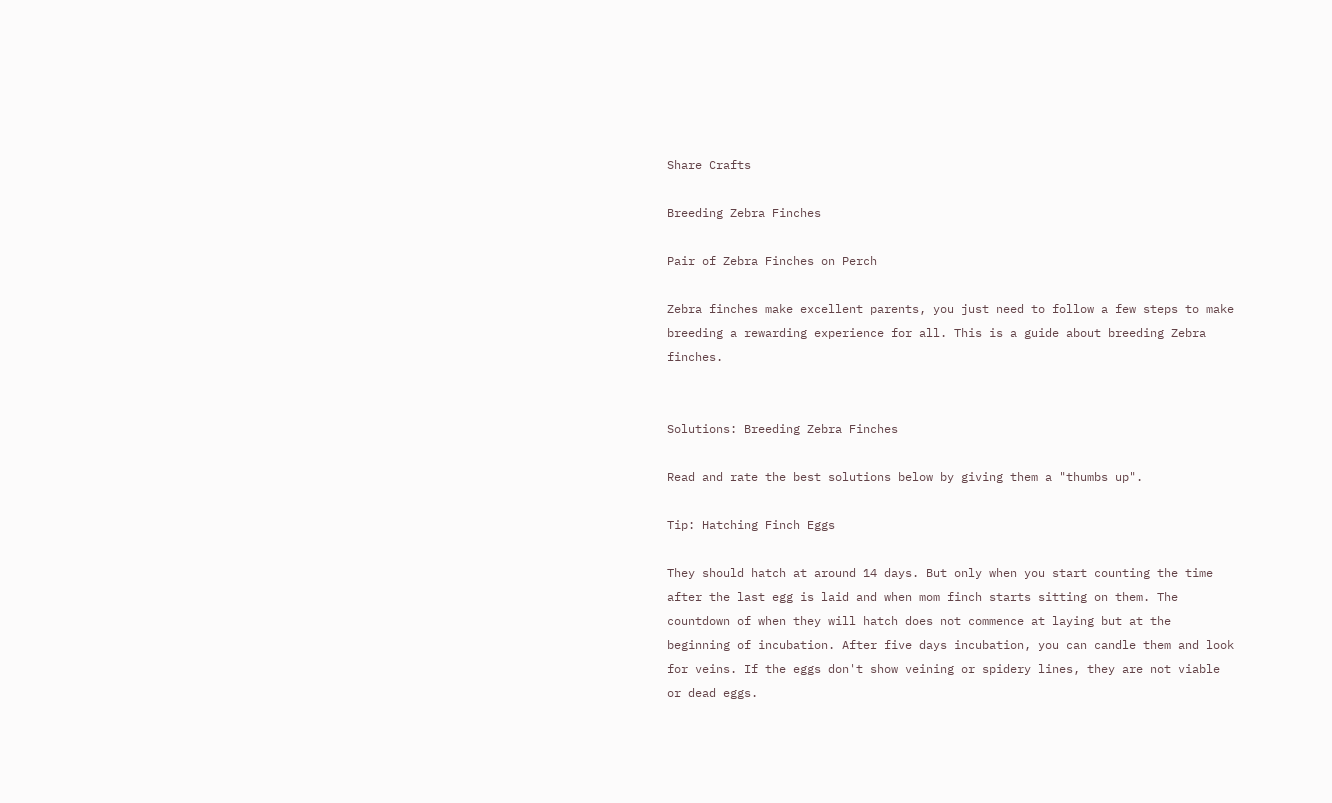Share Crafts

Breeding Zebra Finches

Pair of Zebra Finches on Perch

Zebra finches make excellent parents, you just need to follow a few steps to make breeding a rewarding experience for all. This is a guide about breeding Zebra finches.


Solutions: Breeding Zebra Finches

Read and rate the best solutions below by giving them a "thumbs up".

Tip: Hatching Finch Eggs

They should hatch at around 14 days. But only when you start counting the time after the last egg is laid and when mom finch starts sitting on them. The countdown of when they will hatch does not commence at laying but at the beginning of incubation. After five days incubation, you can candle them and look for veins. If the eggs don't show veining or spidery lines, they are not viable or dead eggs.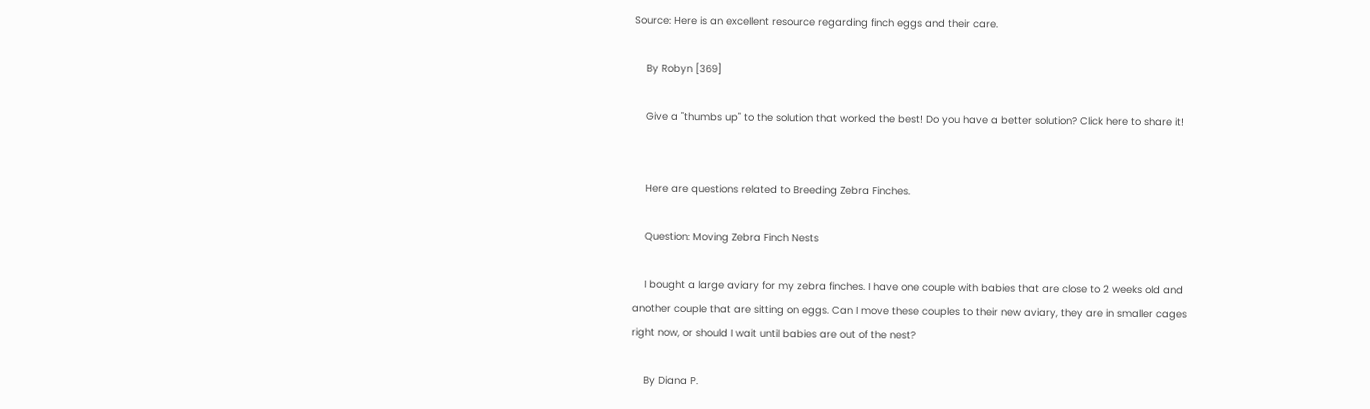Source: Here is an excellent resource regarding finch eggs and their care.

    By Robyn [369]

    Give a "thumbs up" to the solution that worked the best! Do you have a better solution? Click here to share it!


    Here are questions related to Breeding Zebra Finches.

    Question: Moving Zebra Finch Nests

    I bought a large aviary for my zebra finches. I have one couple with babies that are close to 2 weeks old and another couple that are sitting on eggs. Can I move these couples to their new aviary, they are in smaller cages right now, or should I wait until babies are out of the nest?

    By Diana P.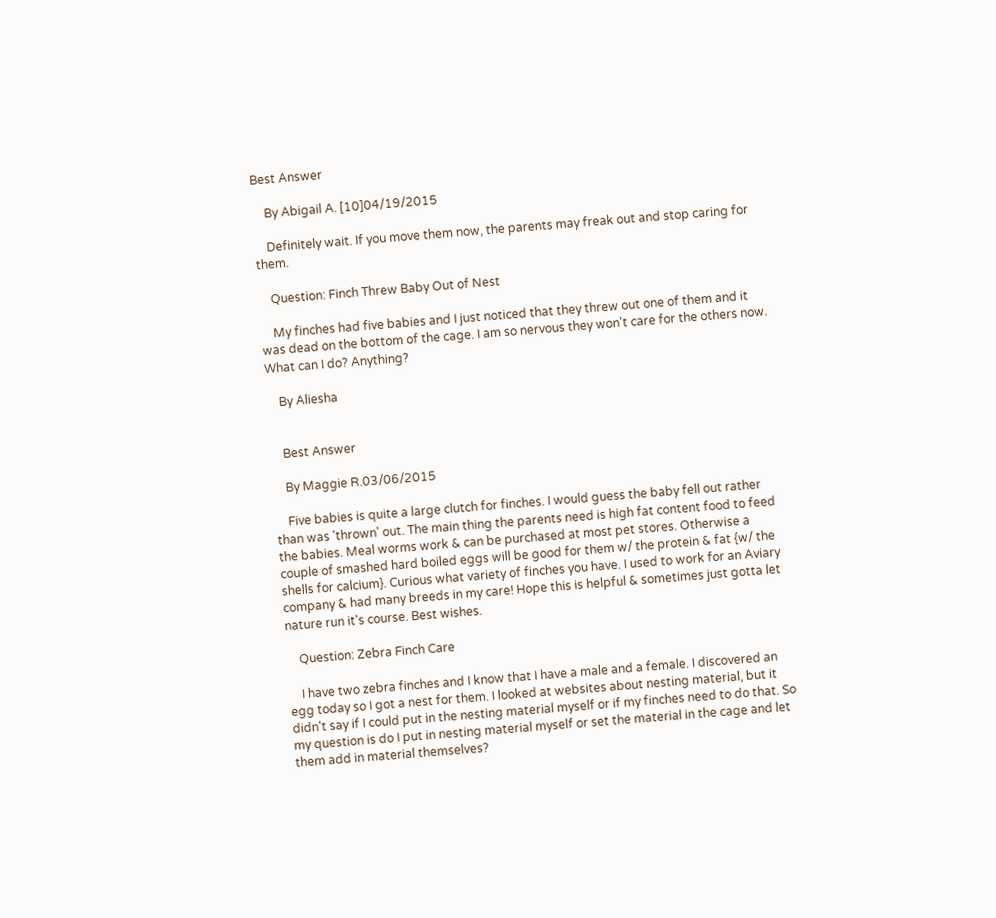Best Answer

    By Abigail A. [10]04/19/2015

    Definitely wait. If you move them now, the parents may freak out and stop caring for them.

    Question: Finch Threw Baby Out of Nest

    My finches had five babies and I just noticed that they threw out one of them and it was dead on the bottom of the cage. I am so nervous they won't care for the others now. What can I do? Anything?

    By Aliesha


    Best Answer

    By Maggie R.03/06/2015

    Five babies is quite a large clutch for finches. I would guess the baby fell out rather than was 'thrown' out. The main thing the parents need is high fat content food to feed the babies. Meal worms work & can be purchased at most pet stores. Otherwise a couple of smashed hard boiled eggs will be good for them w/ the protein & fat {w/ the shells for calcium}. Curious what variety of finches you have. I used to work for an Aviary company & had many breeds in my care! Hope this is helpful & sometimes just gotta let nature run it's course. Best wishes.

    Question: Zebra Finch Care

    I have two zebra finches and I know that I have a male and a female. I discovered an egg today so I got a nest for them. I looked at websites about nesting material, but it didn't say if I could put in the nesting material myself or if my finches need to do that. So my question is do I put in nesting material myself or set the material in the cage and let them add in material themselves?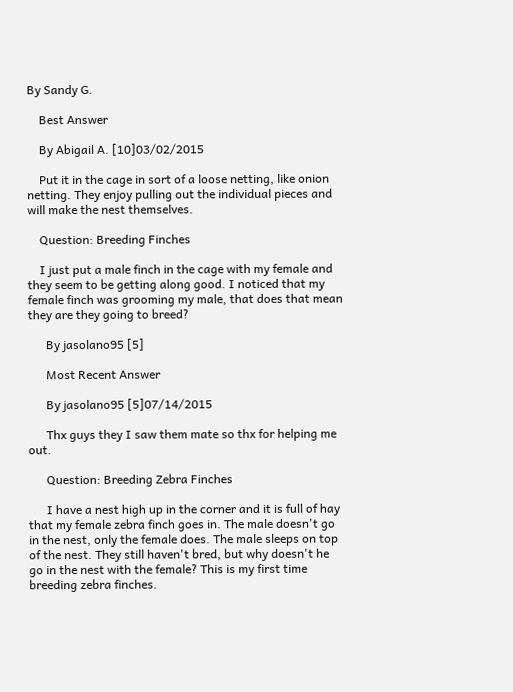By Sandy G.

    Best Answer

    By Abigail A. [10]03/02/2015

    Put it in the cage in sort of a loose netting, like onion netting. They enjoy pulling out the individual pieces and will make the nest themselves.

    Question: Breeding Finches

    I just put a male finch in the cage with my female and they seem to be getting along good. I noticed that my female finch was grooming my male, that does that mean they are they going to breed?

      By jasolano95 [5]

      Most Recent Answer

      By jasolano95 [5]07/14/2015

      Thx guys they I saw them mate so thx for helping me out.

      Question: Breeding Zebra Finches

      I have a nest high up in the corner and it is full of hay that my female zebra finch goes in. The male doesn't go in the nest, only the female does. The male sleeps on top of the nest. They still haven't bred, but why doesn't he go in the nest with the female? This is my first time breeding zebra finches.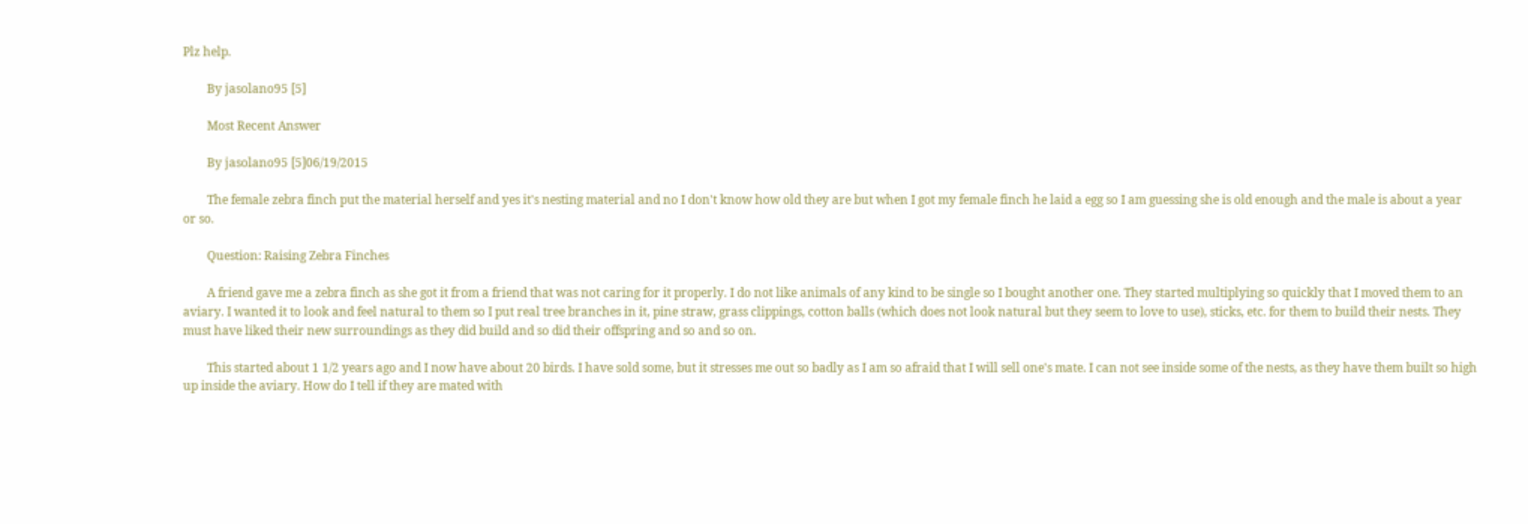Plz help.

        By jasolano95 [5]

        Most Recent Answer

        By jasolano95 [5]06/19/2015

        The female zebra finch put the material herself and yes it's nesting material and no I don't know how old they are but when I got my female finch he laid a egg so I am guessing she is old enough and the male is about a year or so.

        Question: Raising Zebra Finches

        A friend gave me a zebra finch as she got it from a friend that was not caring for it properly. I do not like animals of any kind to be single so I bought another one. They started multiplying so quickly that I moved them to an aviary. I wanted it to look and feel natural to them so I put real tree branches in it, pine straw, grass clippings, cotton balls (which does not look natural but they seem to love to use), sticks, etc. for them to build their nests. They must have liked their new surroundings as they did build and so did their offspring and so and so on.

        This started about 1 1/2 years ago and I now have about 20 birds. I have sold some, but it stresses me out so badly as I am so afraid that I will sell one's mate. I can not see inside some of the nests, as they have them built so high up inside the aviary. How do I tell if they are mated with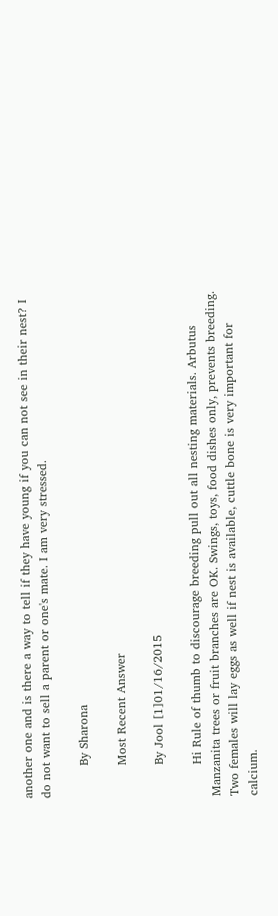another one and is there a way to tell if they have young if you can not see in their nest? I do not want to sell a parent or one's mate. I am very stressed.

        By Sharona

        Most Recent Answer

        By Jool [1]01/16/2015

        Hi Rule of thumb to discourage breeding pull out all nesting materials. Arbutus Manzanita trees or fruit branches are OK. Swings, toys, food dishes only, prevents breeding. Two females will lay eggs as well if nest is available, cuttle bone is very important for calcium.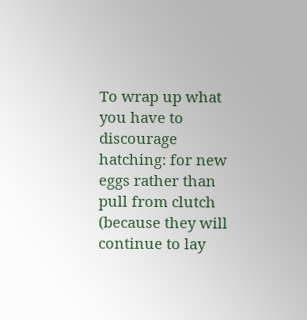To wrap up what you have to discourage hatching: for new eggs rather than pull from clutch (because they will continue to lay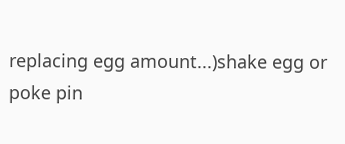replacing egg amount...)shake egg or poke pin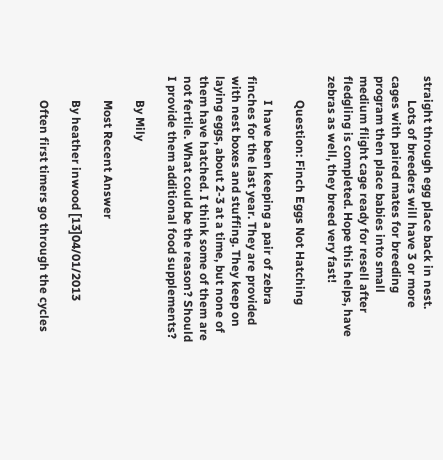straight through egg place back in nest.
        Lots of breeders will have 3 or more cages with paired mates for breeding program then place babies into small medium flight cage ready for resell after fledgling is completed. Hope this helps, have zebras as well, they breed very fast!

        Question: Finch Eggs Not Hatching

        I have been keeping a pair of zebra finches for the last year. They are provided with nest boxes and stuffing. They keep on laying eggs, about 2-3 at a time, but none of them have hatched. I think some of them are not fertile. What could be the reason? Should I provide them additional food supplements?

        By Mily

        Most Recent Answer

        By heather inwood [13]04/01/2013

        Often first timers go through the cycles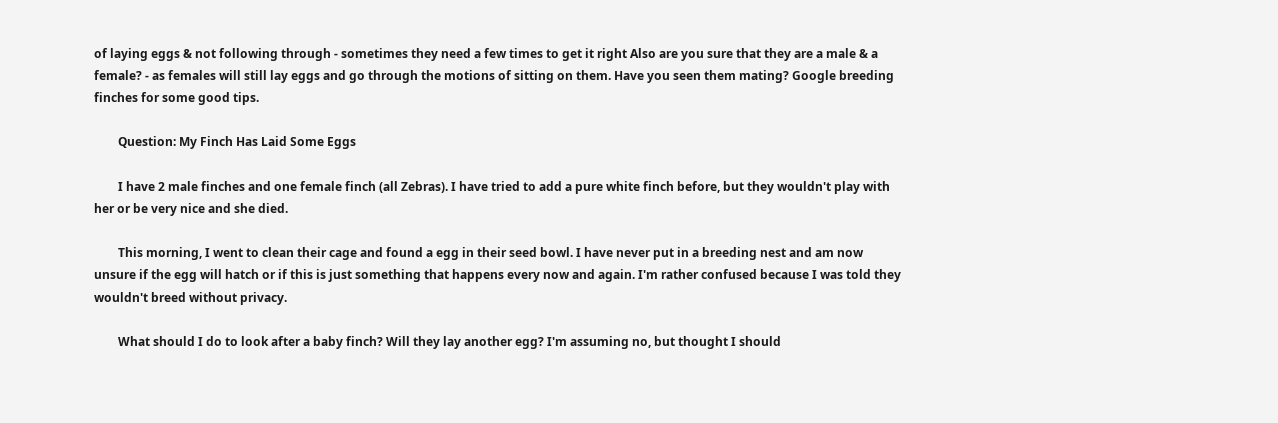of laying eggs & not following through - sometimes they need a few times to get it right Also are you sure that they are a male & a female? - as females will still lay eggs and go through the motions of sitting on them. Have you seen them mating? Google breeding finches for some good tips.

        Question: My Finch Has Laid Some Eggs

        I have 2 male finches and one female finch (all Zebras). I have tried to add a pure white finch before, but they wouldn't play with her or be very nice and she died.

        This morning, I went to clean their cage and found a egg in their seed bowl. I have never put in a breeding nest and am now unsure if the egg will hatch or if this is just something that happens every now and again. I'm rather confused because I was told they wouldn't breed without privacy.

        What should I do to look after a baby finch? Will they lay another egg? I'm assuming no, but thought I should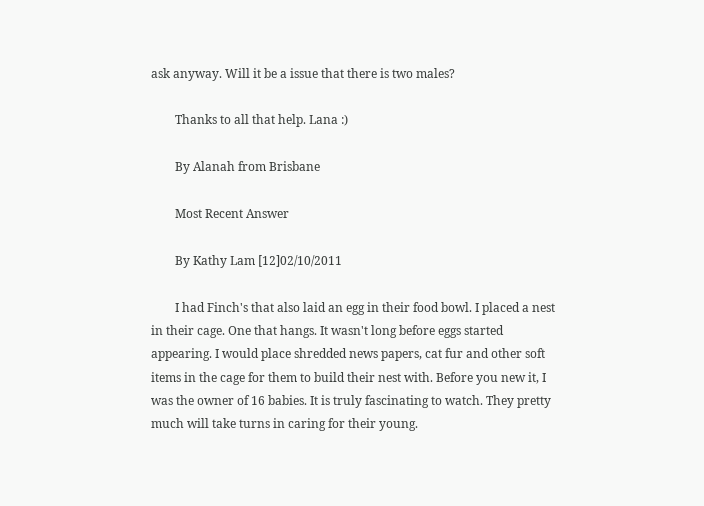ask anyway. Will it be a issue that there is two males?

        Thanks to all that help. Lana :)

        By Alanah from Brisbane

        Most Recent Answer

        By Kathy Lam [12]02/10/2011

        I had Finch's that also laid an egg in their food bowl. I placed a nest in their cage. One that hangs. It wasn't long before eggs started appearing. I would place shredded news papers, cat fur and other soft items in the cage for them to build their nest with. Before you new it, I was the owner of 16 babies. It is truly fascinating to watch. They pretty much will take turns in caring for their young.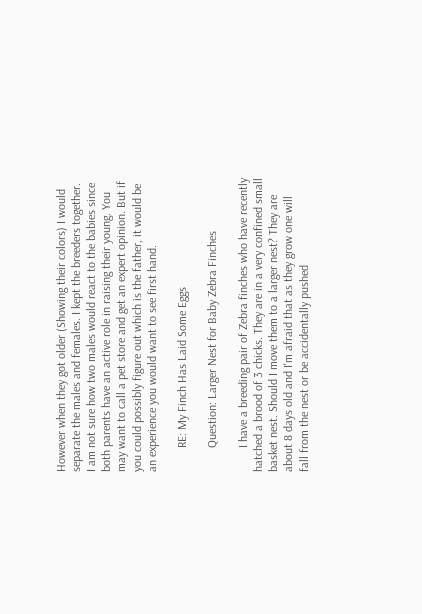However when they got older (Showing their colors) I would separate the males and females. I kept the breeders together. I am not sure how two males would react to the babies since both parents have an active role in raising their young. You may want to call a pet store and get an expert opinion. But if you could possibly figure out which is the father, it would be an experience you would want to see first hand.

        RE: My Finch Has Laid Some Eggs

        Question: Larger Nest for Baby Zebra Finches

        I have a breeding pair of Zebra finches who have recently hatched a brood of 3 chicks. They are in a very confined small basket nest. Should I move them to a larger nest? They are about 8 days old and I'm afraid that as they grow one will fall from the nest or be accidentally pushed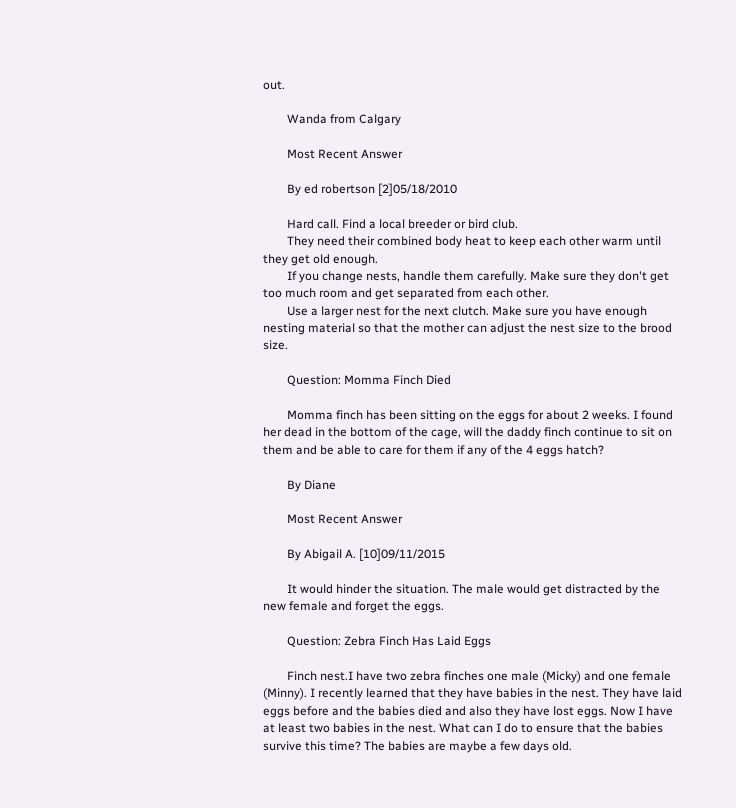out.

        Wanda from Calgary

        Most Recent Answer

        By ed robertson [2]05/18/2010

        Hard call. Find a local breeder or bird club.
        They need their combined body heat to keep each other warm until they get old enough.
        If you change nests, handle them carefully. Make sure they don't get too much room and get separated from each other.
        Use a larger nest for the next clutch. Make sure you have enough nesting material so that the mother can adjust the nest size to the brood size.

        Question: Momma Finch Died

        Momma finch has been sitting on the eggs for about 2 weeks. I found her dead in the bottom of the cage, will the daddy finch continue to sit on them and be able to care for them if any of the 4 eggs hatch?

        By Diane

        Most Recent Answer

        By Abigail A. [10]09/11/2015

        It would hinder the situation. The male would get distracted by the new female and forget the eggs.

        Question: Zebra Finch Has Laid Eggs

        Finch nest.I have two zebra finches one male (Micky) and one female (Minny). I recently learned that they have babies in the nest. They have laid eggs before and the babies died and also they have lost eggs. Now I have at least two babies in the nest. What can I do to ensure that the babies survive this time? The babies are maybe a few days old.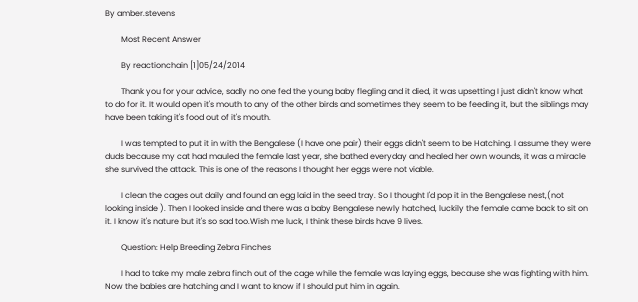By amber.stevens

        Most Recent Answer

        By reactionchain [1]05/24/2014

        Thank you for your advice, sadly no one fed the young baby flegling and it died, it was upsetting I just didn't know what to do for it. It would open it's mouth to any of the other birds and sometimes they seem to be feeding it, but the siblings may have been taking it's food out of it's mouth.

        I was tempted to put it in with the Bengalese (I have one pair) their eggs didn't seem to be Hatching. I assume they were duds because my cat had mauled the female last year, she bathed everyday and healed her own wounds, it was a miracle she survived the attack. This is one of the reasons I thought her eggs were not viable.

        I clean the cages out daily and found an egg laid in the seed tray. So I thought I'd pop it in the Bengalese nest,(not looking inside ). Then I looked inside and there was a baby Bengalese newly hatched, luckily the female came back to sit on it. I know it's nature but it's so sad too.Wish me luck, I think these birds have 9 lives.

        Question: Help Breeding Zebra Finches

        I had to take my male zebra finch out of the cage while the female was laying eggs, because she was fighting with him. Now the babies are hatching and I want to know if I should put him in again.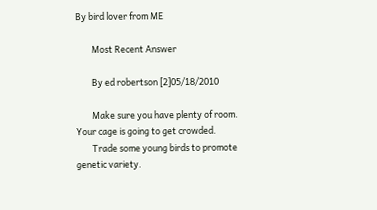By bird lover from ME

        Most Recent Answer

        By ed robertson [2]05/18/2010

        Make sure you have plenty of room. Your cage is going to get crowded.
        Trade some young birds to promote genetic variety.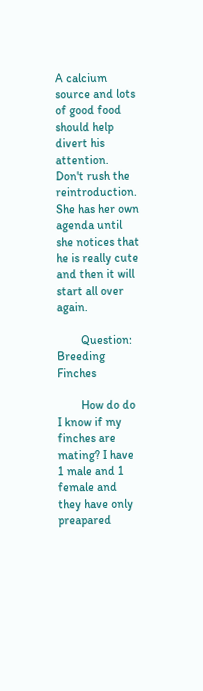A calcium source and lots of good food should help divert his attention. Don't rush the reintroduction. She has her own agenda until she notices that he is really cute and then it will start all over again.

        Question: Breeding Finches

        How do do I know if my finches are mating? I have 1 male and 1 female and they have only preapared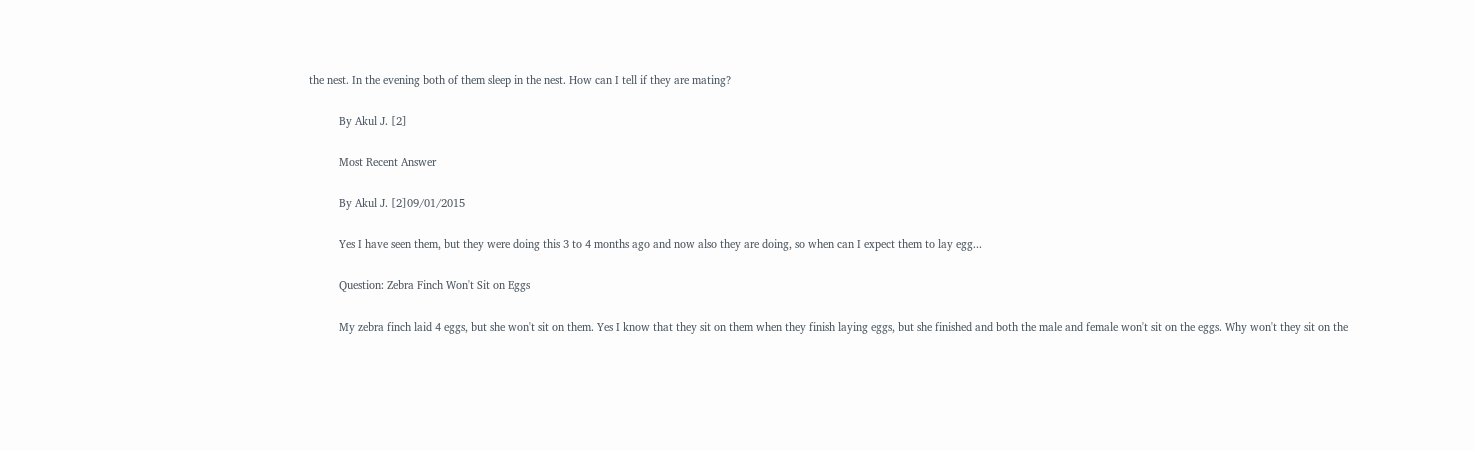the nest. In the evening both of them sleep in the nest. How can I tell if they are mating?

          By Akul J. [2]

          Most Recent Answer

          By Akul J. [2]09/01/2015

          Yes I have seen them, but they were doing this 3 to 4 months ago and now also they are doing, so when can I expect them to lay egg...

          Question: Zebra Finch Won't Sit on Eggs

          My zebra finch laid 4 eggs, but she won't sit on them. Yes I know that they sit on them when they finish laying eggs, but she finished and both the male and female won't sit on the eggs. Why won't they sit on the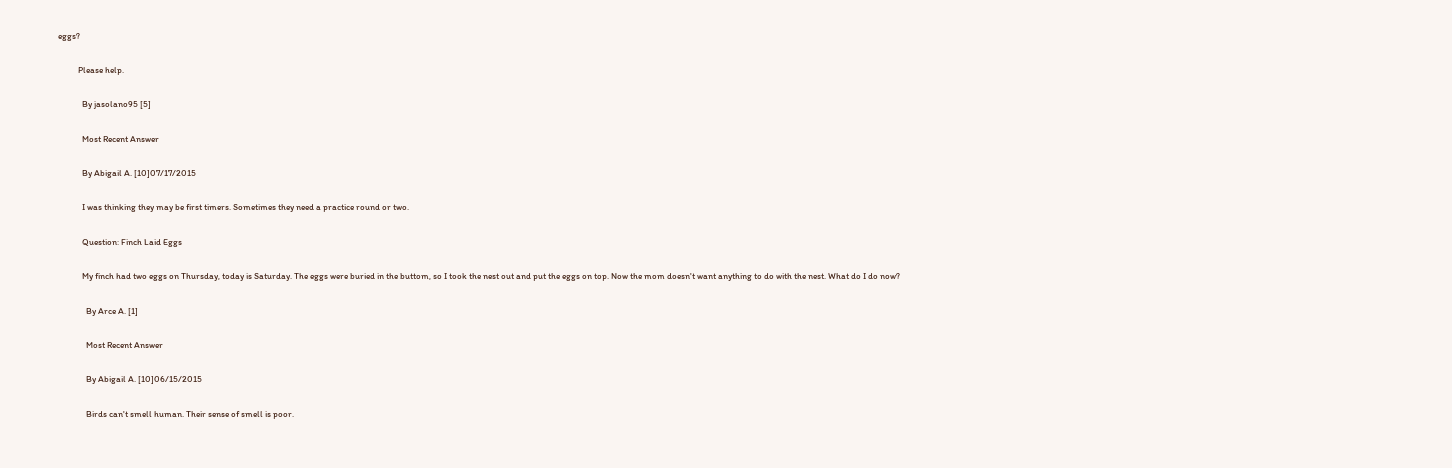eggs?

          Please help.

            By jasolano95 [5]

            Most Recent Answer

            By Abigail A. [10]07/17/2015

            I was thinking they may be first timers. Sometimes they need a practice round or two.

            Question: Finch Laid Eggs

            My finch had two eggs on Thursday, today is Saturday. The eggs were buried in the buttom, so I took the nest out and put the eggs on top. Now the mom doesn't want anything to do with the nest. What do I do now?

              By Arce A. [1]

              Most Recent Answer

              By Abigail A. [10]06/15/2015

              Birds can't smell human. Their sense of smell is poor.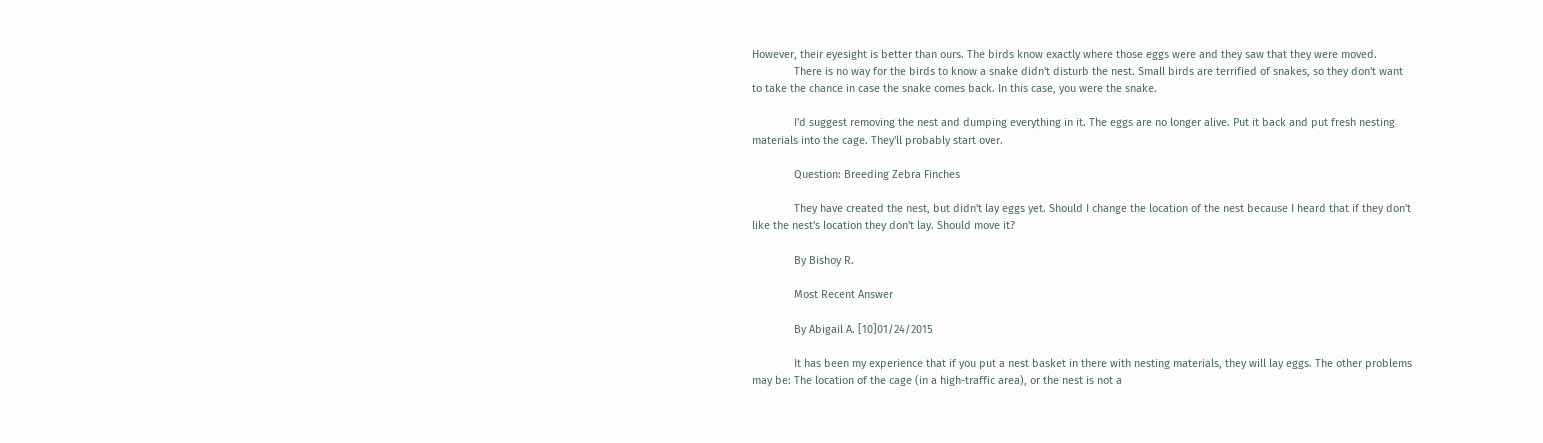However, their eyesight is better than ours. The birds know exactly where those eggs were and they saw that they were moved.
              There is no way for the birds to know a snake didn't disturb the nest. Small birds are terrified of snakes, so they don't want to take the chance in case the snake comes back. In this case, you were the snake.

              I'd suggest removing the nest and dumping everything in it. The eggs are no longer alive. Put it back and put fresh nesting materials into the cage. They'll probably start over.

              Question: Breeding Zebra Finches

              They have created the nest, but didn't lay eggs yet. Should I change the location of the nest because I heard that if they don't like the nest's location they don't lay. Should move it?

              By Bishoy R.

              Most Recent Answer

              By Abigail A. [10]01/24/2015

              It has been my experience that if you put a nest basket in there with nesting materials, they will lay eggs. The other problems may be: The location of the cage (in a high-traffic area), or the nest is not a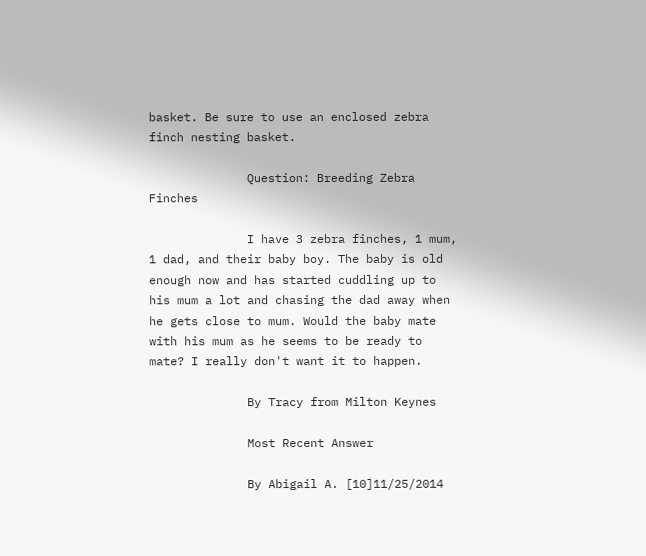basket. Be sure to use an enclosed zebra finch nesting basket.

              Question: Breeding Zebra Finches

              I have 3 zebra finches, 1 mum, 1 dad, and their baby boy. The baby is old enough now and has started cuddling up to his mum a lot and chasing the dad away when he gets close to mum. Would the baby mate with his mum as he seems to be ready to mate? I really don't want it to happen.

              By Tracy from Milton Keynes

              Most Recent Answer

              By Abigail A. [10]11/25/2014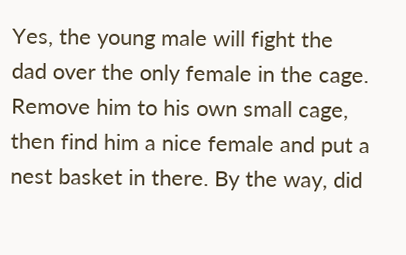Yes, the young male will fight the dad over the only female in the cage. Remove him to his own small cage, then find him a nice female and put a nest basket in there. By the way, did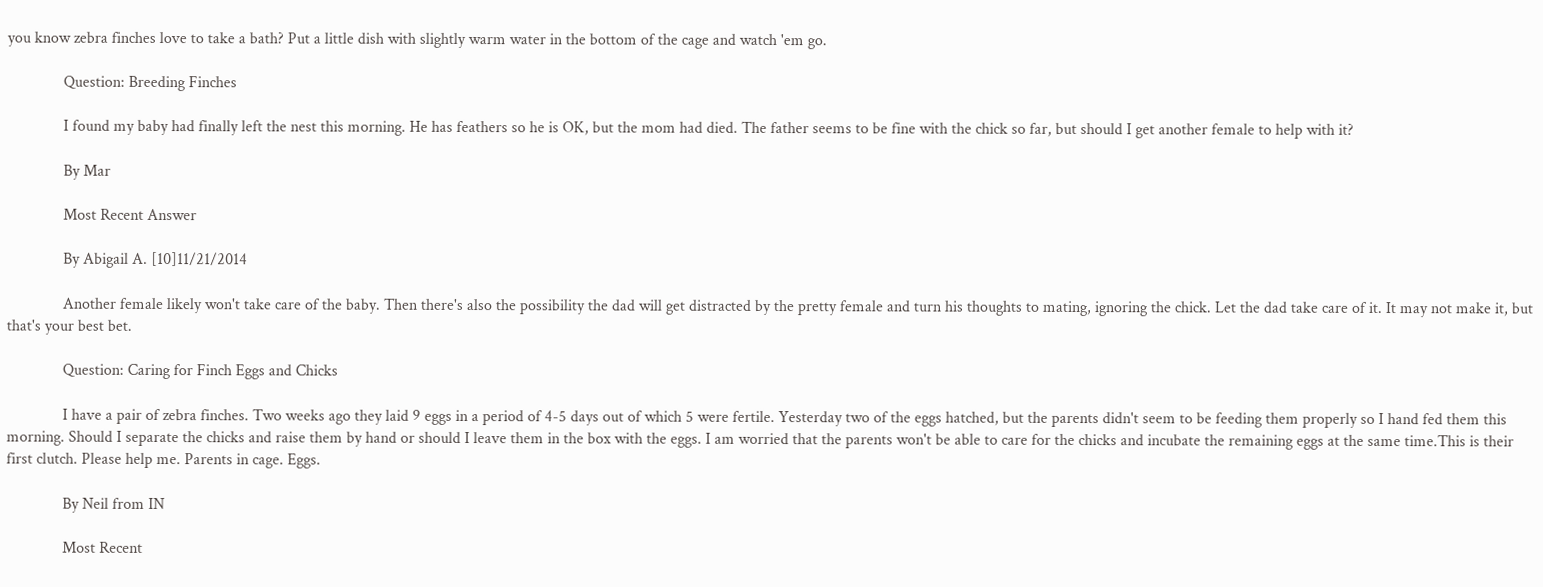you know zebra finches love to take a bath? Put a little dish with slightly warm water in the bottom of the cage and watch 'em go.

              Question: Breeding Finches

              I found my baby had finally left the nest this morning. He has feathers so he is OK, but the mom had died. The father seems to be fine with the chick so far, but should I get another female to help with it?

              By Mar

              Most Recent Answer

              By Abigail A. [10]11/21/2014

              Another female likely won't take care of the baby. Then there's also the possibility the dad will get distracted by the pretty female and turn his thoughts to mating, ignoring the chick. Let the dad take care of it. It may not make it, but that's your best bet.

              Question: Caring for Finch Eggs and Chicks

              I have a pair of zebra finches. Two weeks ago they laid 9 eggs in a period of 4-5 days out of which 5 were fertile. Yesterday two of the eggs hatched, but the parents didn't seem to be feeding them properly so I hand fed them this morning. Should I separate the chicks and raise them by hand or should I leave them in the box with the eggs. I am worried that the parents won't be able to care for the chicks and incubate the remaining eggs at the same time.This is their first clutch. Please help me. Parents in cage. Eggs.

              By Neil from IN

              Most Recent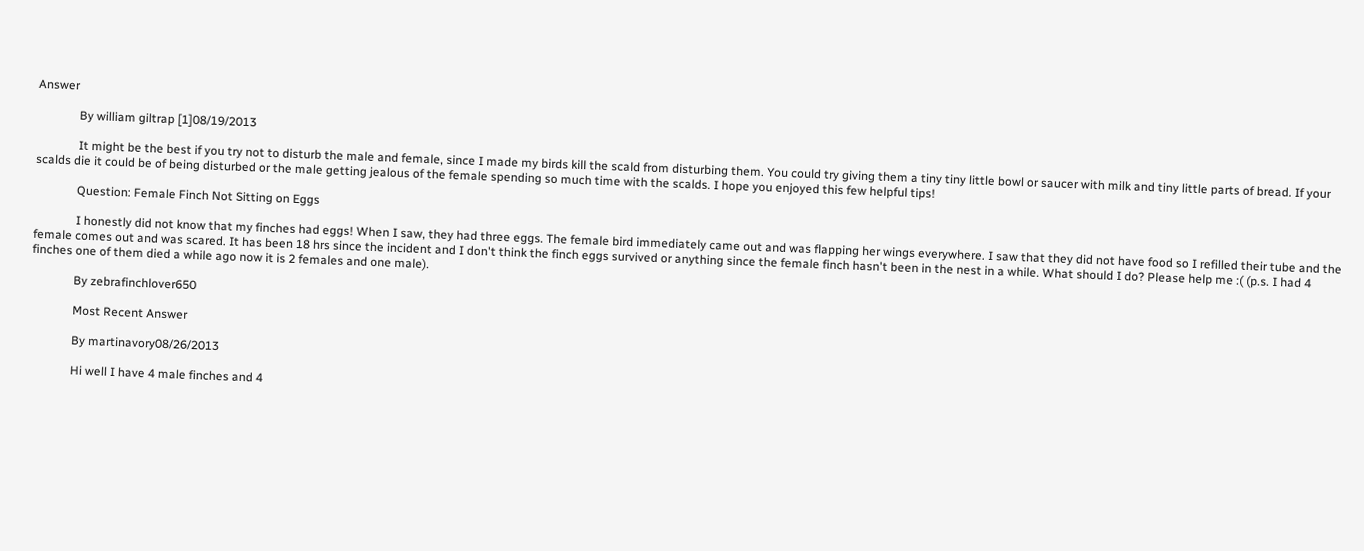Answer

              By william giltrap [1]08/19/2013

              It might be the best if you try not to disturb the male and female, since I made my birds kill the scald from disturbing them. You could try giving them a tiny tiny little bowl or saucer with milk and tiny little parts of bread. If your scalds die it could be of being disturbed or the male getting jealous of the female spending so much time with the scalds. I hope you enjoyed this few helpful tips!

              Question: Female Finch Not Sitting on Eggs

              I honestly did not know that my finches had eggs! When I saw, they had three eggs. The female bird immediately came out and was flapping her wings everywhere. I saw that they did not have food so I refilled their tube and the female comes out and was scared. It has been 18 hrs since the incident and I don't think the finch eggs survived or anything since the female finch hasn't been in the nest in a while. What should I do? Please help me :( (p.s. I had 4 finches one of them died a while ago now it is 2 females and one male).

              By zebrafinchlover650

              Most Recent Answer

              By martinavory08/26/2013

              Hi well I have 4 male finches and 4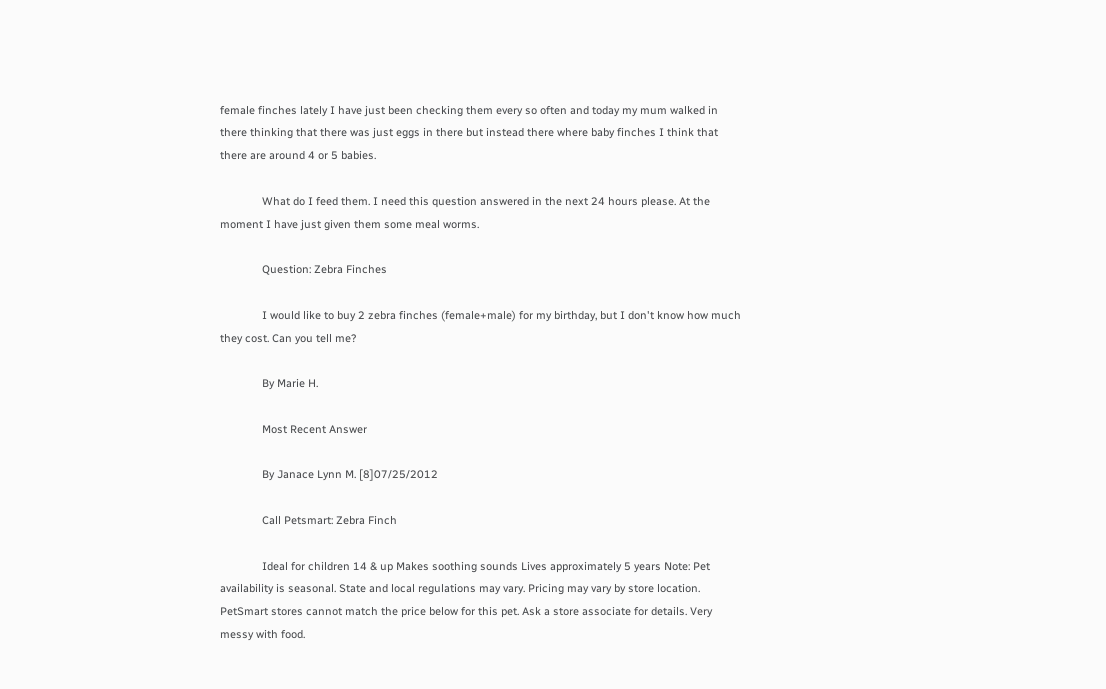female finches lately I have just been checking them every so often and today my mum walked in there thinking that there was just eggs in there but instead there where baby finches I think that there are around 4 or 5 babies.

              What do I feed them. I need this question answered in the next 24 hours please. At the moment I have just given them some meal worms.

              Question: Zebra Finches

              I would like to buy 2 zebra finches (female+male) for my birthday, but I don't know how much they cost. Can you tell me?

              By Marie H.

              Most Recent Answer

              By Janace Lynn M. [8]07/25/2012

              Call Petsmart: Zebra Finch

              Ideal for children 14 & up Makes soothing sounds Lives approximately 5 years Note: Pet availability is seasonal. State and local regulations may vary. Pricing may vary by store location. PetSmart stores cannot match the price below for this pet. Ask a store associate for details. Very messy with food.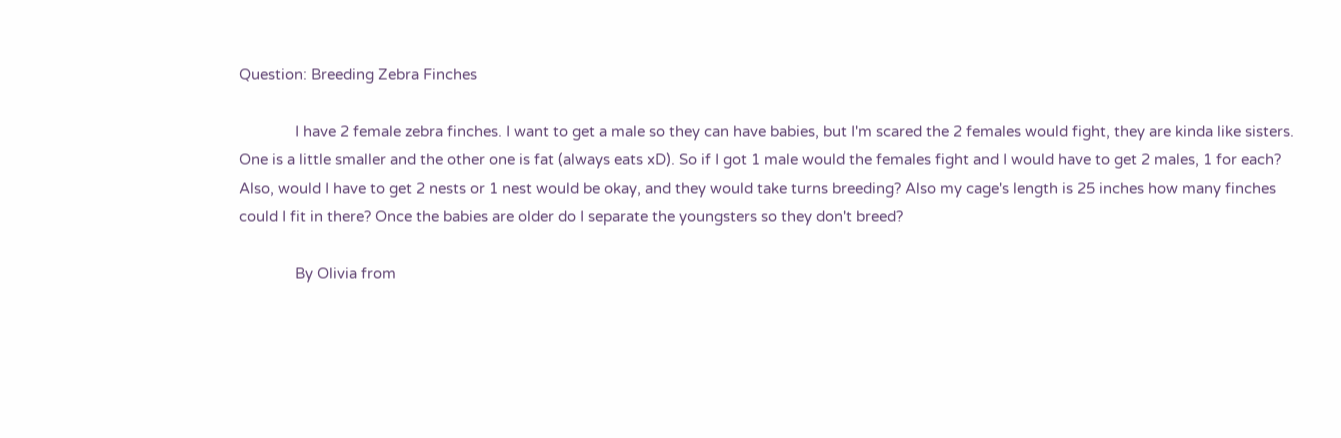Question: Breeding Zebra Finches

              I have 2 female zebra finches. I want to get a male so they can have babies, but I'm scared the 2 females would fight, they are kinda like sisters. One is a little smaller and the other one is fat (always eats xD). So if I got 1 male would the females fight and I would have to get 2 males, 1 for each? Also, would I have to get 2 nests or 1 nest would be okay, and they would take turns breeding? Also my cage's length is 25 inches how many finches could I fit in there? Once the babies are older do I separate the youngsters so they don't breed?

              By Olivia from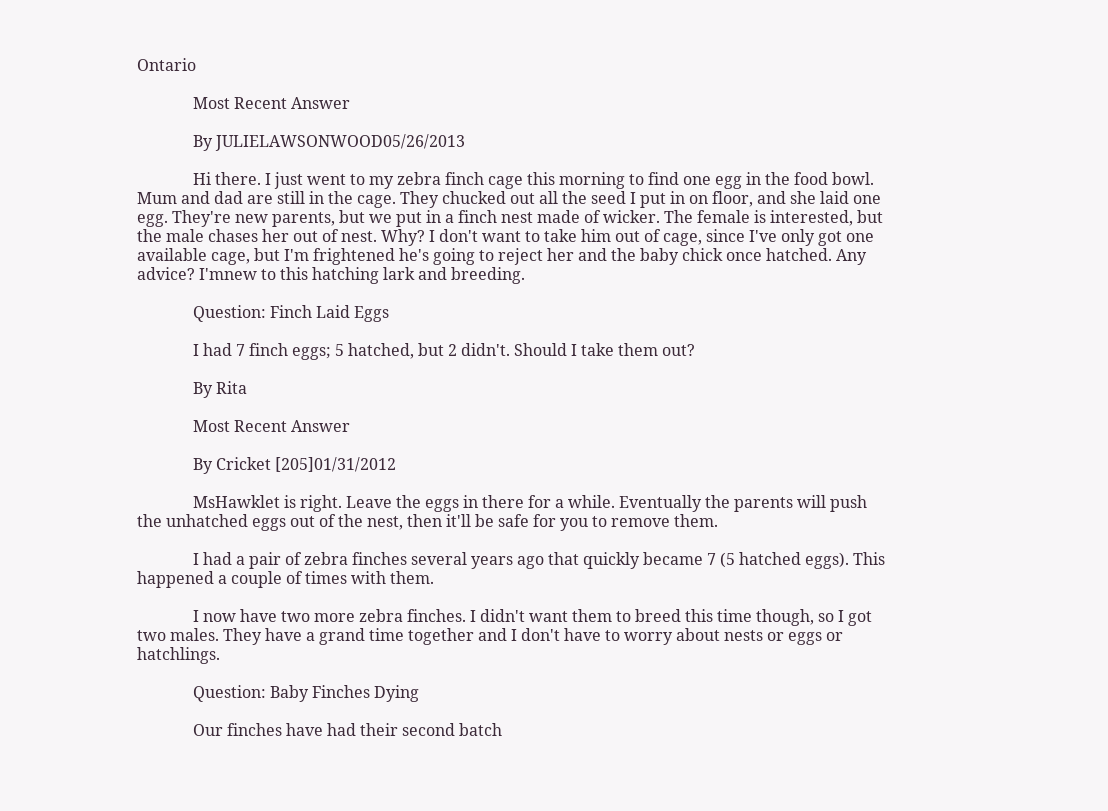Ontario

              Most Recent Answer

              By JULIELAWSONWOOD05/26/2013

              Hi there. I just went to my zebra finch cage this morning to find one egg in the food bowl. Mum and dad are still in the cage. They chucked out all the seed I put in on floor, and she laid one egg. They're new parents, but we put in a finch nest made of wicker. The female is interested, but the male chases her out of nest. Why? I don't want to take him out of cage, since I've only got one available cage, but I'm frightened he's going to reject her and the baby chick once hatched. Any advice? I'mnew to this hatching lark and breeding.

              Question: Finch Laid Eggs

              I had 7 finch eggs; 5 hatched, but 2 didn't. Should I take them out?

              By Rita

              Most Recent Answer

              By Cricket [205]01/31/2012

              MsHawklet is right. Leave the eggs in there for a while. Eventually the parents will push the unhatched eggs out of the nest, then it'll be safe for you to remove them.

              I had a pair of zebra finches several years ago that quickly became 7 (5 hatched eggs). This happened a couple of times with them.

              I now have two more zebra finches. I didn't want them to breed this time though, so I got two males. They have a grand time together and I don't have to worry about nests or eggs or hatchlings.

              Question: Baby Finches Dying

              Our finches have had their second batch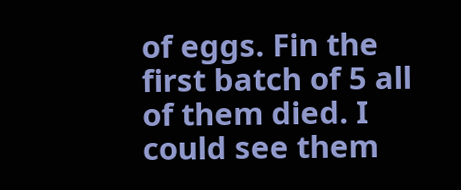of eggs. Fin the first batch of 5 all of them died. I could see them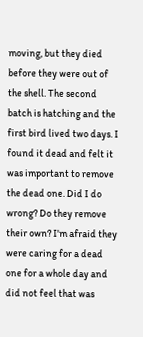moving, but they died before they were out of the shell. The second batch is hatching and the first bird lived two days. I found it dead and felt it was important to remove the dead one. Did I do wrong? Do they remove their own? I'm afraid they were caring for a dead one for a whole day and did not feel that was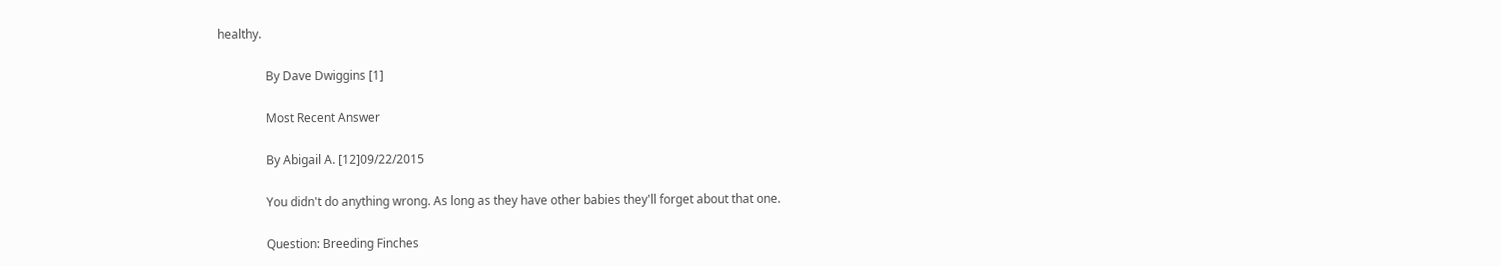healthy.

                By Dave Dwiggins [1]

                Most Recent Answer

                By Abigail A. [12]09/22/2015

                You didn't do anything wrong. As long as they have other babies they'll forget about that one.

                Question: Breeding Finches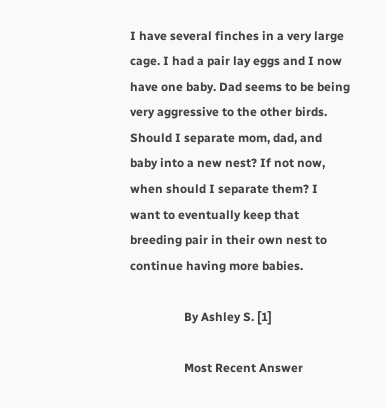I have several finches in a very large cage. I had a pair lay eggs and I now have one baby. Dad seems to be being very aggressive to the other birds. Should I separate mom, dad, and baby into a new nest? If not now, when should I separate them? I want to eventually keep that breeding pair in their own nest to continue having more babies.

                  By Ashley S. [1]

                  Most Recent Answer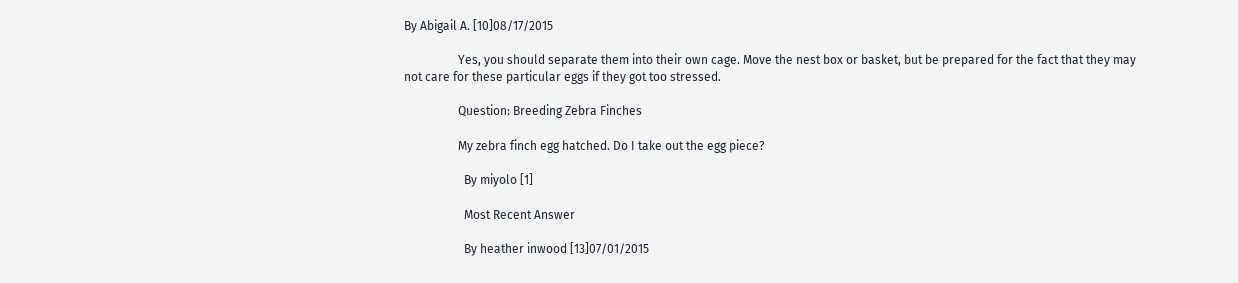By Abigail A. [10]08/17/2015

                  Yes, you should separate them into their own cage. Move the nest box or basket, but be prepared for the fact that they may not care for these particular eggs if they got too stressed.

                  Question: Breeding Zebra Finches

                  My zebra finch egg hatched. Do I take out the egg piece?

                    By miyolo [1]

                    Most Recent Answer

                    By heather inwood [13]07/01/2015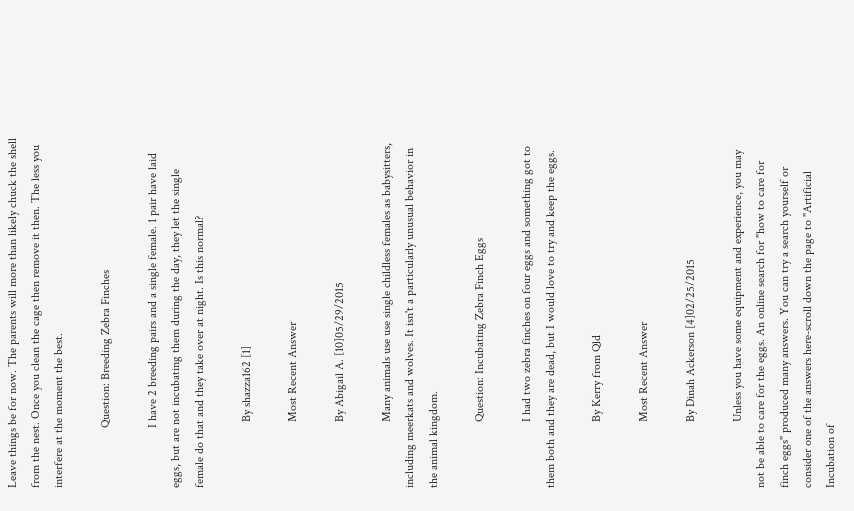Leave things be for now. The parents will more than likely chuck the shell from the nest. Once you clean the cage then remove it then. The less you interfere at the moment the best.

                    Question: Breeding Zebra Finches

                    I have 2 breeding pairs and a single female. 1 pair have laid eggs, but are not incubating them during the day, they let the single female do that and they take over at night. Is this normal?

                      By shazza162 [1]

                      Most Recent Answer

                      By Abigail A. [10]05/29/2015

                      Many animals use use single childless females as babysitters, including meerkats and wolves. It isn't a particularly unusual behavior in the animal kingdom.

                      Question: Incubating Zebra Finch Eggs

                      I had two zebra finches on four eggs and something got to them both and they are dead, but I would love to try and keep the eggs.

                      By Kerry from Qld

                      Most Recent Answer

                      By Dinah Ackerson [4]02/25/2015

                      Unless you have some equipment and experience, you may not be able to care for the eggs. An online search for "how to care for finch eggs" produced many answers. You can try a search yourself or consider one of the answers here-scroll down the page to "Artificial Incubation of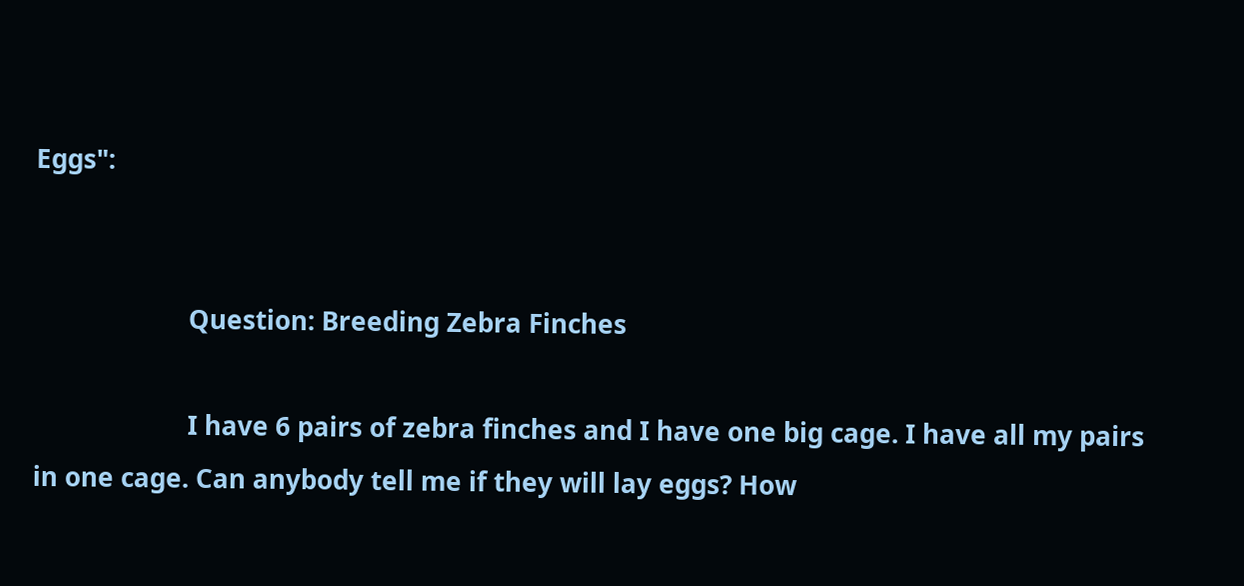Eggs":


                      Question: Breeding Zebra Finches

                      I have 6 pairs of zebra finches and I have one big cage. I have all my pairs in one cage. Can anybody tell me if they will lay eggs? How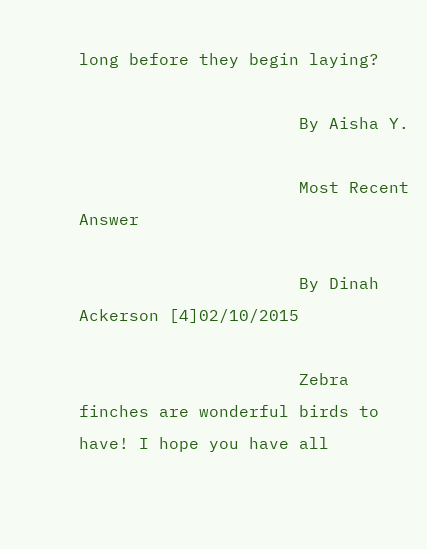long before they begin laying?

                      By Aisha Y.

                      Most Recent Answer

                      By Dinah Ackerson [4]02/10/2015

                      Zebra finches are wonderful birds to have! I hope you have all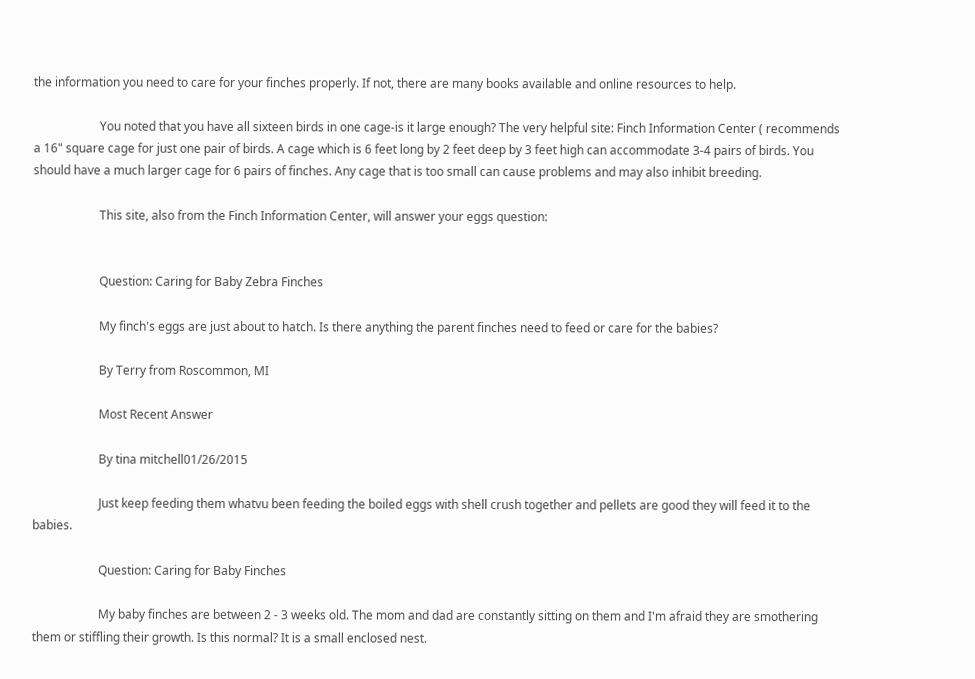the information you need to care for your finches properly. If not, there are many books available and online resources to help.

                      You noted that you have all sixteen birds in one cage-is it large enough? The very helpful site: Finch Information Center ( recommends a 16" square cage for just one pair of birds. A cage which is 6 feet long by 2 feet deep by 3 feet high can accommodate 3-4 pairs of birds. You should have a much larger cage for 6 pairs of finches. Any cage that is too small can cause problems and may also inhibit breeding.

                      This site, also from the Finch Information Center, will answer your eggs question:


                      Question: Caring for Baby Zebra Finches

                      My finch's eggs are just about to hatch. Is there anything the parent finches need to feed or care for the babies?

                      By Terry from Roscommon, MI

                      Most Recent Answer

                      By tina mitchell01/26/2015

                      Just keep feeding them whatvu been feeding the boiled eggs with shell crush together and pellets are good they will feed it to the babies.

                      Question: Caring for Baby Finches

                      My baby finches are between 2 - 3 weeks old. The mom and dad are constantly sitting on them and I'm afraid they are smothering them or stiffling their growth. Is this normal? It is a small enclosed nest.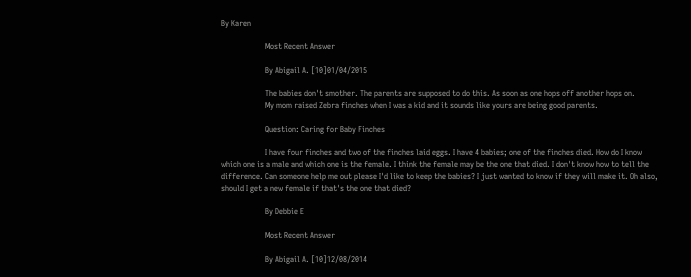By Karen

                      Most Recent Answer

                      By Abigail A. [10]01/04/2015

                      The babies don't smother. The parents are supposed to do this. As soon as one hops off another hops on.
                      My mom raised Zebra finches when I was a kid and it sounds like yours are being good parents.

                      Question: Caring for Baby Finches

                      I have four finches and two of the finches laid eggs. I have 4 babies; one of the finches died. How do I know which one is a male and which one is the female. I think the female may be the one that died. I don't know how to tell the difference. Can someone help me out please I'd like to keep the babies? I just wanted to know if they will make it. Oh also, should I get a new female if that's the one that died?

                      By Debbie E

                      Most Recent Answer

                      By Abigail A. [10]12/08/2014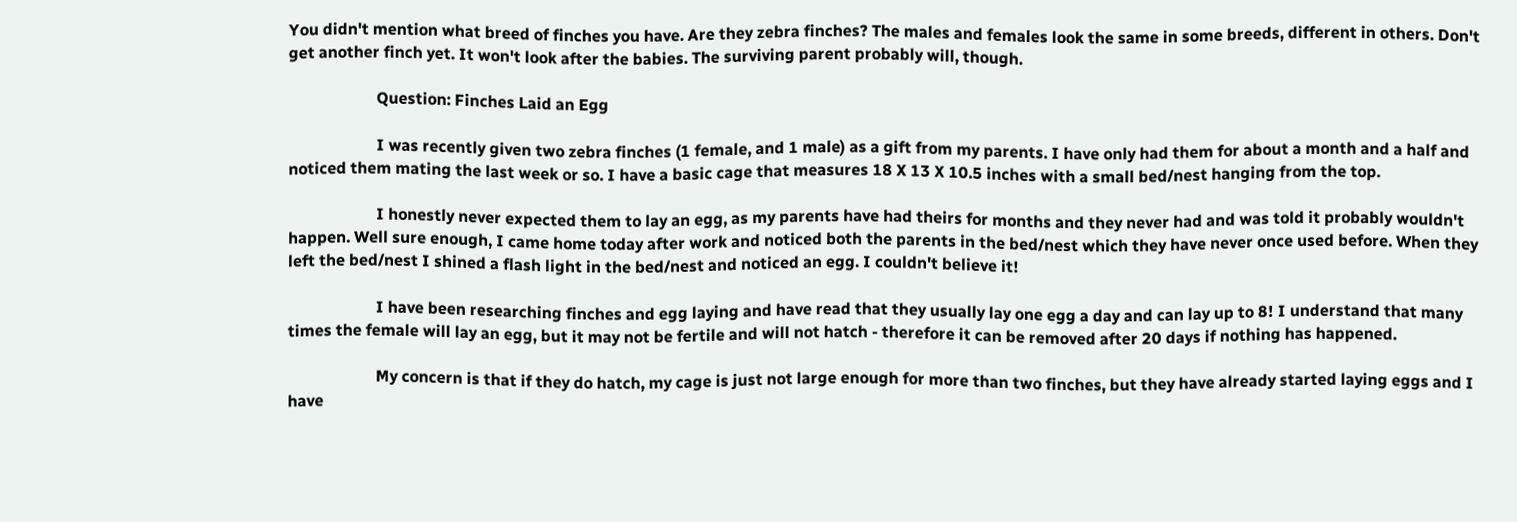You didn't mention what breed of finches you have. Are they zebra finches? The males and females look the same in some breeds, different in others. Don't get another finch yet. It won't look after the babies. The surviving parent probably will, though.

                      Question: Finches Laid an Egg

                      I was recently given two zebra finches (1 female, and 1 male) as a gift from my parents. I have only had them for about a month and a half and noticed them mating the last week or so. I have a basic cage that measures 18 X 13 X 10.5 inches with a small bed/nest hanging from the top.

                      I honestly never expected them to lay an egg, as my parents have had theirs for months and they never had and was told it probably wouldn't happen. Well sure enough, I came home today after work and noticed both the parents in the bed/nest which they have never once used before. When they left the bed/nest I shined a flash light in the bed/nest and noticed an egg. I couldn't believe it!

                      I have been researching finches and egg laying and have read that they usually lay one egg a day and can lay up to 8! I understand that many times the female will lay an egg, but it may not be fertile and will not hatch - therefore it can be removed after 20 days if nothing has happened.

                      My concern is that if they do hatch, my cage is just not large enough for more than two finches, but they have already started laying eggs and I have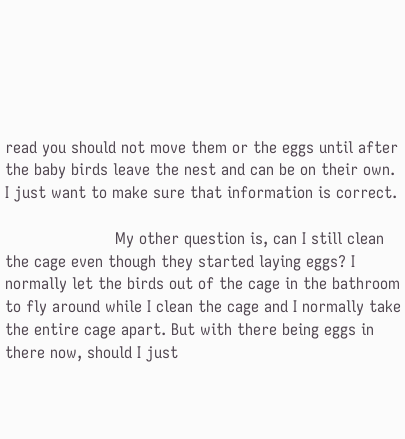read you should not move them or the eggs until after the baby birds leave the nest and can be on their own. I just want to make sure that information is correct.

                      My other question is, can I still clean the cage even though they started laying eggs? I normally let the birds out of the cage in the bathroom to fly around while I clean the cage and I normally take the entire cage apart. But with there being eggs in there now, should I just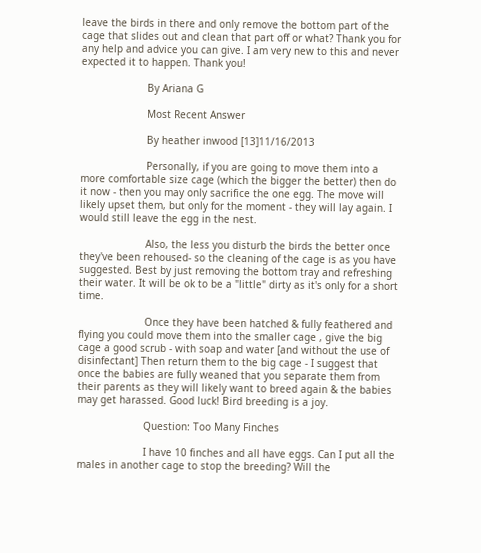leave the birds in there and only remove the bottom part of the cage that slides out and clean that part off or what? Thank you for any help and advice you can give. I am very new to this and never expected it to happen. Thank you!

                      By Ariana G

                      Most Recent Answer

                      By heather inwood [13]11/16/2013

                      Personally, if you are going to move them into a more comfortable size cage (which the bigger the better) then do it now - then you may only sacrifice the one egg. The move will likely upset them, but only for the moment - they will lay again. I would still leave the egg in the nest.

                      Also, the less you disturb the birds the better once they've been rehoused- so the cleaning of the cage is as you have suggested. Best by just removing the bottom tray and refreshing their water. It will be ok to be a "little" dirty as it's only for a short time.

                      Once they have been hatched & fully feathered and flying you could move them into the smaller cage , give the big cage a good scrub - with soap and water [and without the use of disinfectant] Then return them to the big cage - I suggest that once the babies are fully weaned that you separate them from their parents as they will likely want to breed again & the babies may get harassed. Good luck! Bird breeding is a joy.

                      Question: Too Many Finches

                      I have 10 finches and all have eggs. Can I put all the males in another cage to stop the breeding? Will the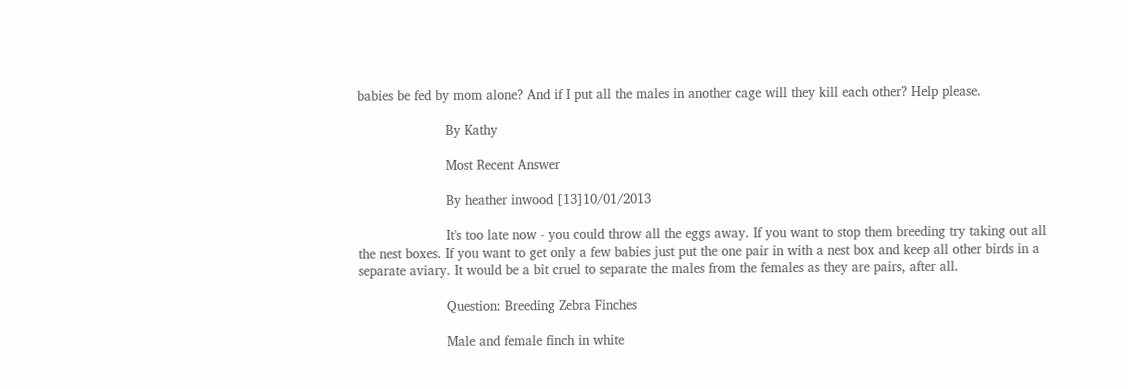babies be fed by mom alone? And if I put all the males in another cage will they kill each other? Help please.

                      By Kathy

                      Most Recent Answer

                      By heather inwood [13]10/01/2013

                      It's too late now - you could throw all the eggs away. If you want to stop them breeding try taking out all the nest boxes. If you want to get only a few babies just put the one pair in with a nest box and keep all other birds in a separate aviary. It would be a bit cruel to separate the males from the females as they are pairs, after all.

                      Question: Breeding Zebra Finches

                      Male and female finch in white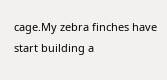cage.My zebra finches have start building a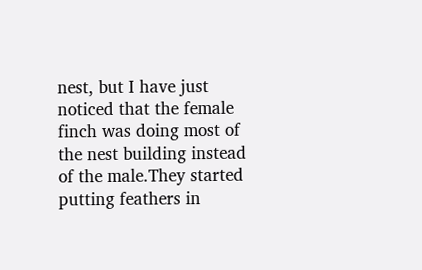nest, but I have just noticed that the female finch was doing most of the nest building instead of the male.They started putting feathers in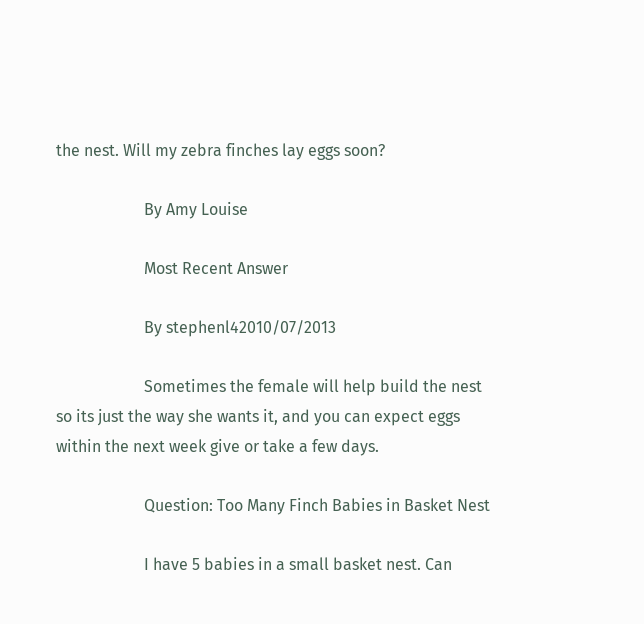the nest. Will my zebra finches lay eggs soon?

                      By Amy Louise

                      Most Recent Answer

                      By stephenl42010/07/2013

                      Sometimes the female will help build the nest so its just the way she wants it, and you can expect eggs within the next week give or take a few days.

                      Question: Too Many Finch Babies in Basket Nest

                      I have 5 babies in a small basket nest. Can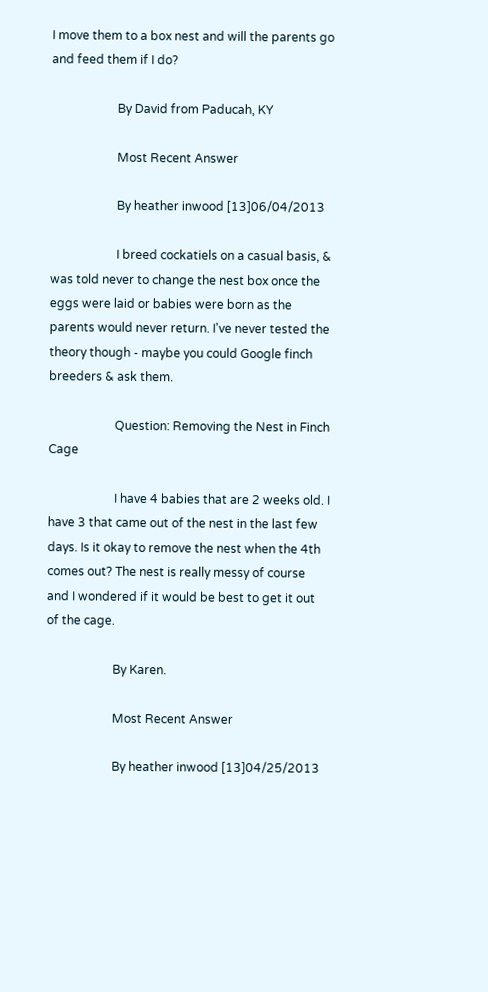I move them to a box nest and will the parents go and feed them if I do?

                      By David from Paducah, KY

                      Most Recent Answer

                      By heather inwood [13]06/04/2013

                      I breed cockatiels on a casual basis, & was told never to change the nest box once the eggs were laid or babies were born as the parents would never return. I've never tested the theory though - maybe you could Google finch breeders & ask them.

                      Question: Removing the Nest in Finch Cage

                      I have 4 babies that are 2 weeks old. I have 3 that came out of the nest in the last few days. Is it okay to remove the nest when the 4th comes out? The nest is really messy of course and I wondered if it would be best to get it out of the cage.

                      By Karen.

                      Most Recent Answer

                      By heather inwood [13]04/25/2013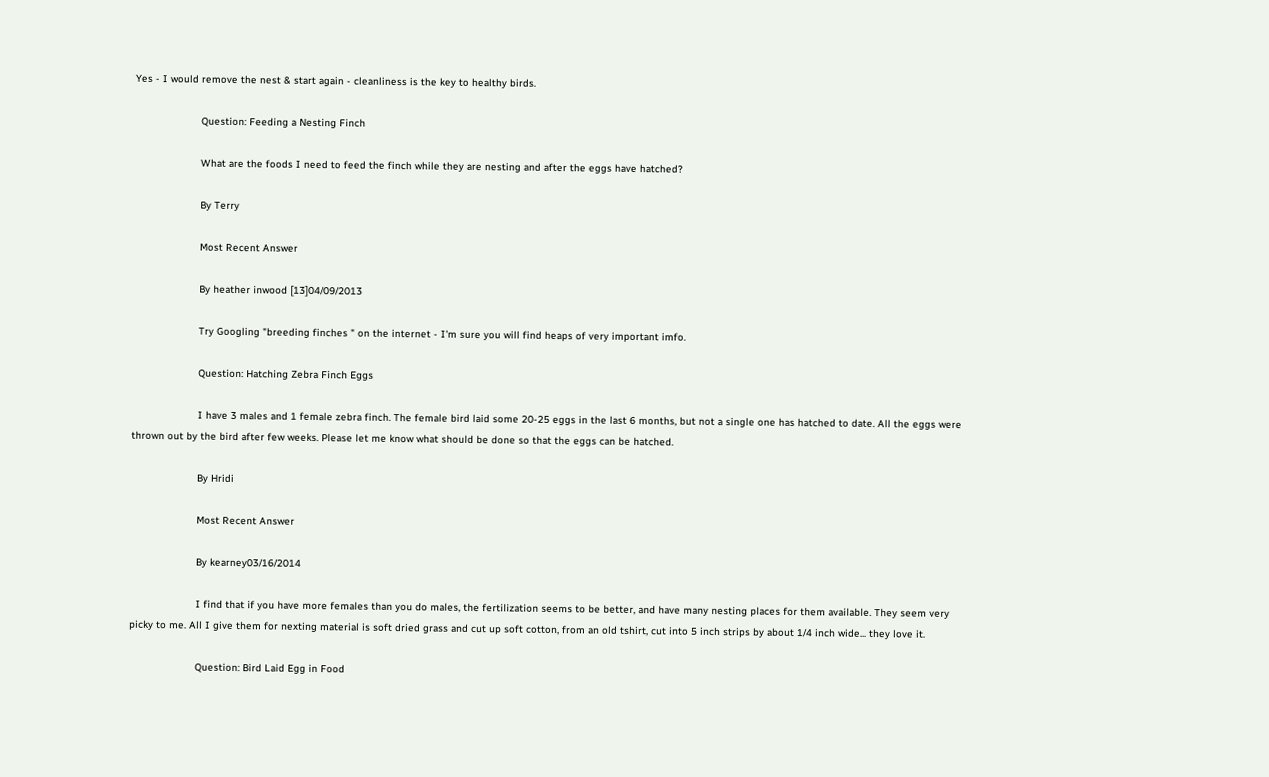Yes - I would remove the nest & start again - cleanliness is the key to healthy birds.

                      Question: Feeding a Nesting Finch

                      What are the foods I need to feed the finch while they are nesting and after the eggs have hatched?

                      By Terry

                      Most Recent Answer

                      By heather inwood [13]04/09/2013

                      Try Googling "breeding finches " on the internet - I'm sure you will find heaps of very important imfo.

                      Question: Hatching Zebra Finch Eggs

                      I have 3 males and 1 female zebra finch. The female bird laid some 20-25 eggs in the last 6 months, but not a single one has hatched to date. All the eggs were thrown out by the bird after few weeks. Please let me know what should be done so that the eggs can be hatched.

                      By Hridi

                      Most Recent Answer

                      By kearney03/16/2014

                      I find that if you have more females than you do males, the fertilization seems to be better, and have many nesting places for them available. They seem very picky to me. All I give them for nexting material is soft dried grass and cut up soft cotton, from an old tshirt, cut into 5 inch strips by about 1/4 inch wide... they love it.

                      Question: Bird Laid Egg in Food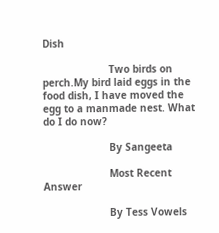Dish

                      Two birds on perch.My bird laid eggs in the food dish, I have moved the egg to a manmade nest. What do I do now?

                      By Sangeeta

                      Most Recent Answer

                      By Tess Vowels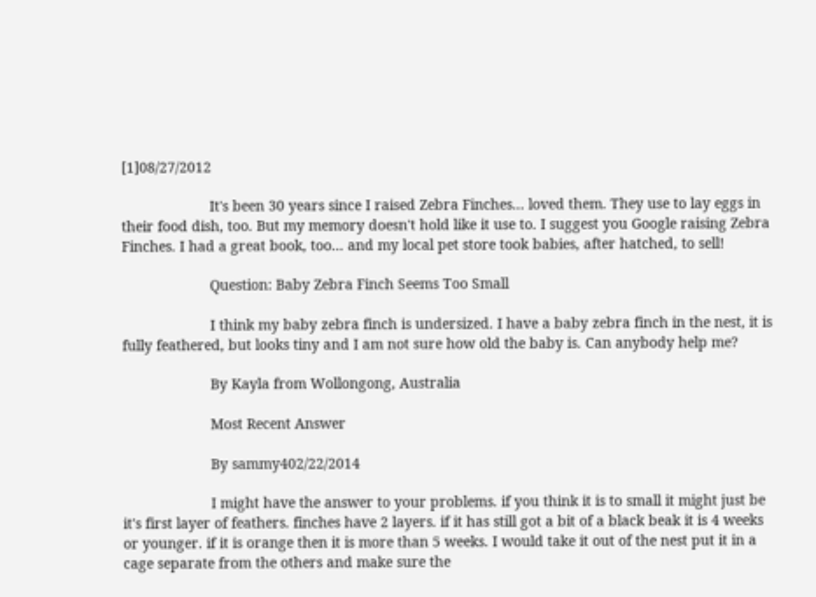[1]08/27/2012

                      It's been 30 years since I raised Zebra Finches... loved them. They use to lay eggs in their food dish, too. But my memory doesn't hold like it use to. I suggest you Google raising Zebra Finches. I had a great book, too... and my local pet store took babies, after hatched, to sell!

                      Question: Baby Zebra Finch Seems Too Small

                      I think my baby zebra finch is undersized. I have a baby zebra finch in the nest, it is fully feathered, but looks tiny and I am not sure how old the baby is. Can anybody help me?

                      By Kayla from Wollongong, Australia

                      Most Recent Answer

                      By sammy402/22/2014

                      I might have the answer to your problems. if you think it is to small it might just be it's first layer of feathers. finches have 2 layers. if it has still got a bit of a black beak it is 4 weeks or younger. if it is orange then it is more than 5 weeks. I would take it out of the nest put it in a cage separate from the others and make sure the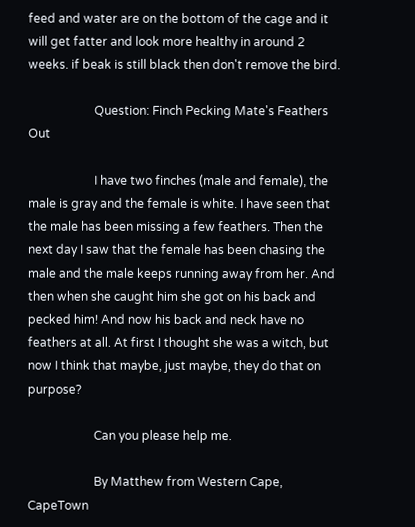feed and water are on the bottom of the cage and it will get fatter and look more healthy in around 2 weeks. if beak is still black then don't remove the bird.

                      Question: Finch Pecking Mate's Feathers Out

                      I have two finches (male and female), the male is gray and the female is white. I have seen that the male has been missing a few feathers. Then the next day I saw that the female has been chasing the male and the male keeps running away from her. And then when she caught him she got on his back and pecked him! And now his back and neck have no feathers at all. At first I thought she was a witch, but now I think that maybe, just maybe, they do that on purpose?

                      Can you please help me.

                      By Matthew from Western Cape, CapeTown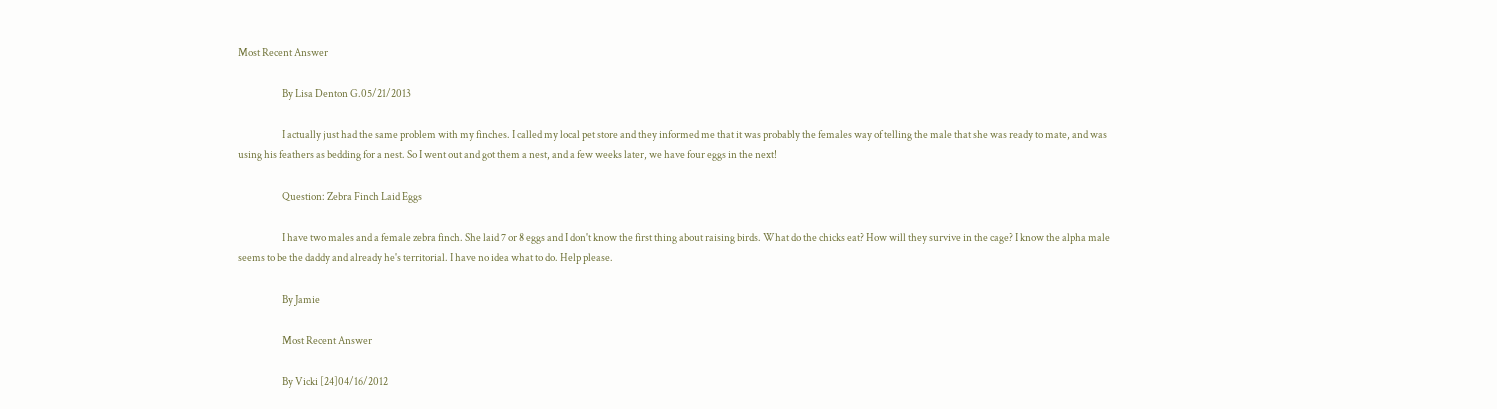Most Recent Answer

                      By Lisa Denton G.05/21/2013

                      I actually just had the same problem with my finches. I called my local pet store and they informed me that it was probably the females way of telling the male that she was ready to mate, and was using his feathers as bedding for a nest. So I went out and got them a nest, and a few weeks later, we have four eggs in the next!

                      Question: Zebra Finch Laid Eggs

                      I have two males and a female zebra finch. She laid 7 or 8 eggs and I don't know the first thing about raising birds. What do the chicks eat? How will they survive in the cage? I know the alpha male seems to be the daddy and already he's territorial. I have no idea what to do. Help please.

                      By Jamie

                      Most Recent Answer

                      By Vicki [24]04/16/2012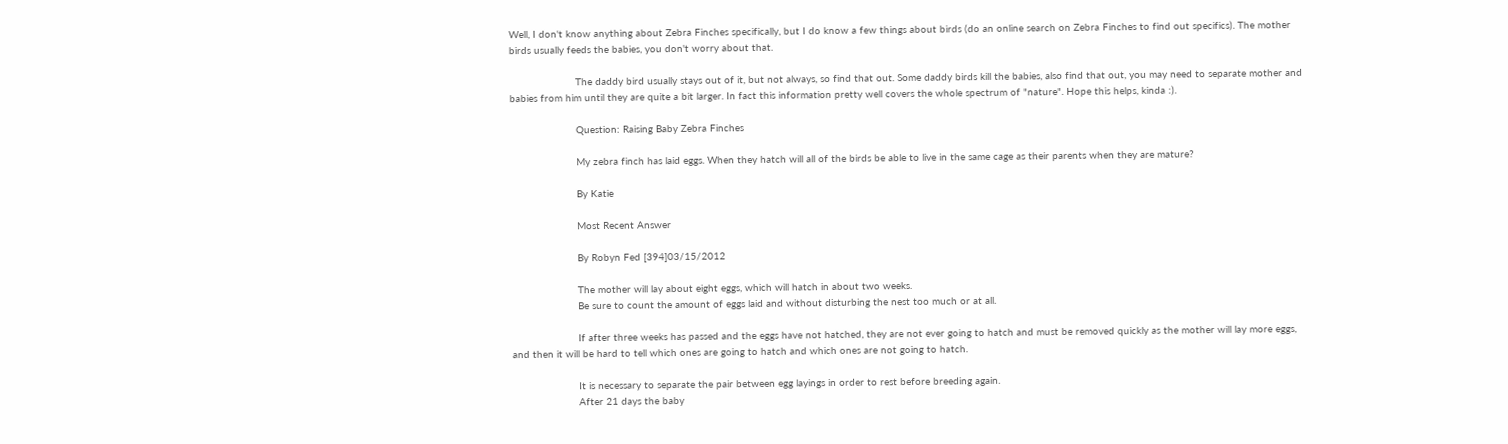Well, I don't know anything about Zebra Finches specifically, but I do know a few things about birds (do an online search on Zebra Finches to find out specifics). The mother birds usually feeds the babies, you don't worry about that.

                      The daddy bird usually stays out of it, but not always, so find that out. Some daddy birds kill the babies, also find that out, you may need to separate mother and babies from him until they are quite a bit larger. In fact this information pretty well covers the whole spectrum of "nature". Hope this helps, kinda :).

                      Question: Raising Baby Zebra Finches

                      My zebra finch has laid eggs. When they hatch will all of the birds be able to live in the same cage as their parents when they are mature?

                      By Katie

                      Most Recent Answer

                      By Robyn Fed [394]03/15/2012

                      The mother will lay about eight eggs, which will hatch in about two weeks.
                      Be sure to count the amount of eggs laid and without disturbing the nest too much or at all.

                      If after three weeks has passed and the eggs have not hatched, they are not ever going to hatch and must be removed quickly as the mother will lay more eggs, and then it will be hard to tell which ones are going to hatch and which ones are not going to hatch.

                      It is necessary to separate the pair between egg layings in order to rest before breeding again.
                      After 21 days the baby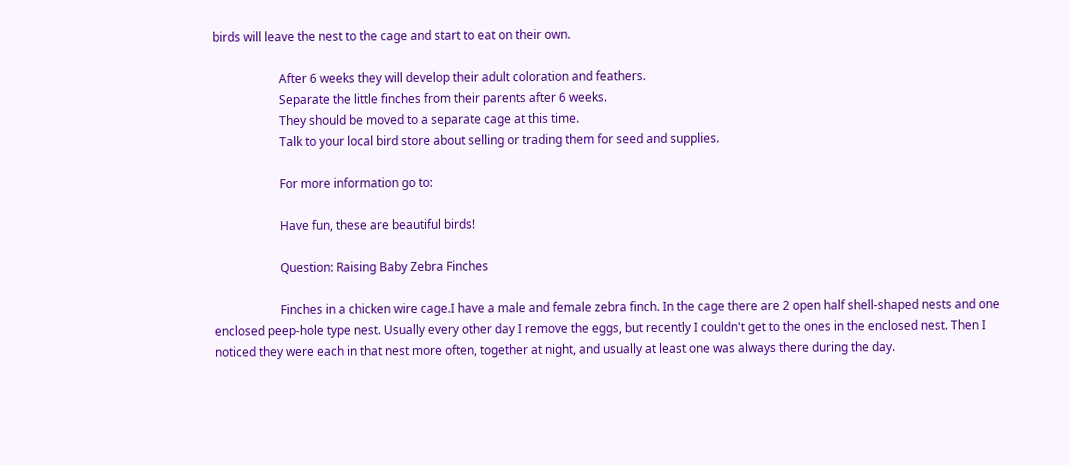birds will leave the nest to the cage and start to eat on their own.

                      After 6 weeks they will develop their adult coloration and feathers.
                      Separate the little finches from their parents after 6 weeks.
                      They should be moved to a separate cage at this time.
                      Talk to your local bird store about selling or trading them for seed and supplies.

                      For more information go to:

                      Have fun, these are beautiful birds!

                      Question: Raising Baby Zebra Finches

                      Finches in a chicken wire cage.I have a male and female zebra finch. In the cage there are 2 open half shell-shaped nests and one enclosed peep-hole type nest. Usually every other day I remove the eggs, but recently I couldn't get to the ones in the enclosed nest. Then I noticed they were each in that nest more often, together at night, and usually at least one was always there during the day.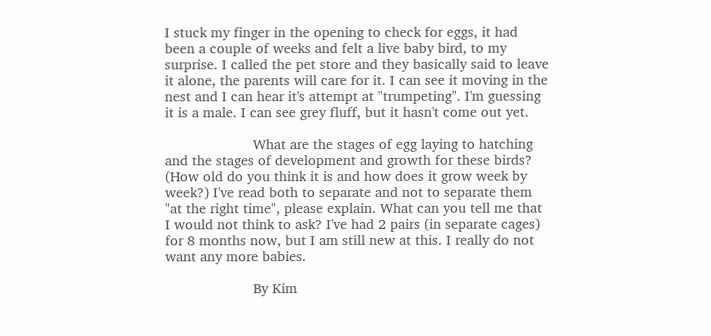I stuck my finger in the opening to check for eggs, it had been a couple of weeks and felt a live baby bird, to my surprise. I called the pet store and they basically said to leave it alone, the parents will care for it. I can see it moving in the nest and I can hear it's attempt at "trumpeting". I'm guessing it is a male. I can see grey fluff, but it hasn't come out yet.

                      What are the stages of egg laying to hatching and the stages of development and growth for these birds? (How old do you think it is and how does it grow week by week?) I've read both to separate and not to separate them "at the right time", please explain. What can you tell me that I would not think to ask? I've had 2 pairs (in separate cages) for 8 months now, but I am still new at this. I really do not want any more babies.

                      By Kim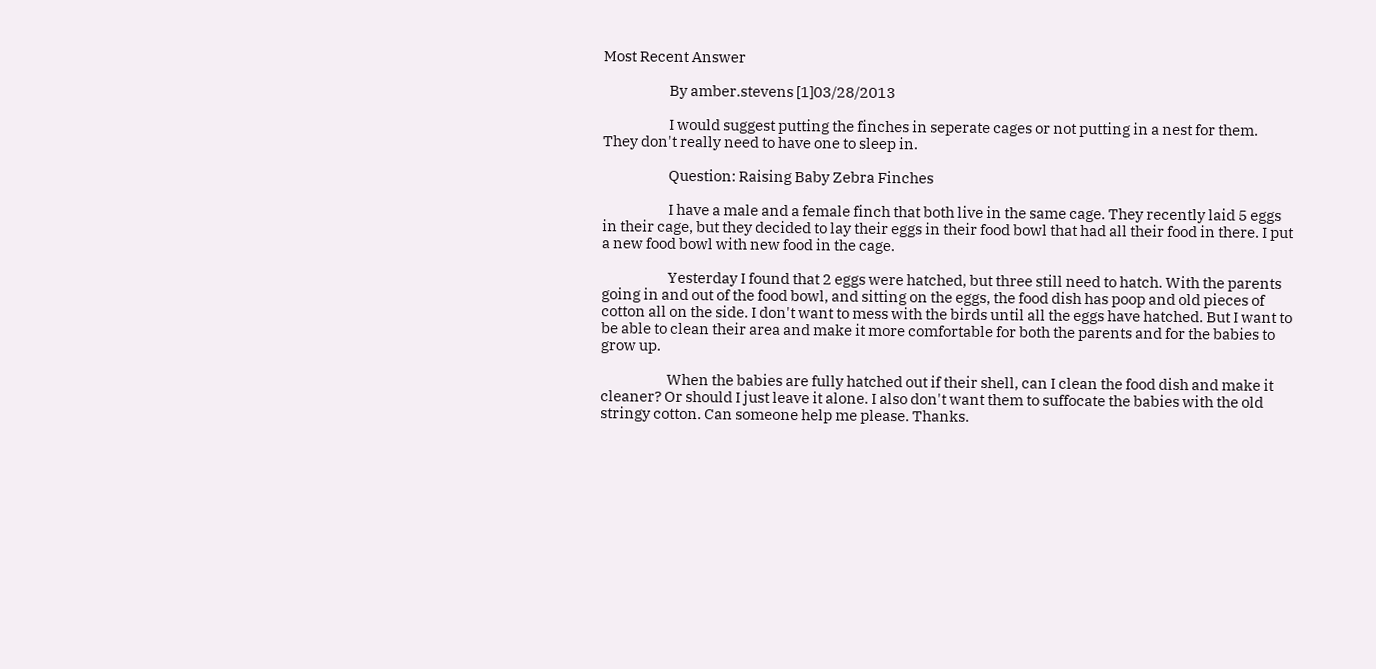Most Recent Answer

                      By amber.stevens [1]03/28/2013

                      I would suggest putting the finches in seperate cages or not putting in a nest for them. They don't really need to have one to sleep in.

                      Question: Raising Baby Zebra Finches

                      I have a male and a female finch that both live in the same cage. They recently laid 5 eggs in their cage, but they decided to lay their eggs in their food bowl that had all their food in there. I put a new food bowl with new food in the cage.

                      Yesterday I found that 2 eggs were hatched, but three still need to hatch. With the parents going in and out of the food bowl, and sitting on the eggs, the food dish has poop and old pieces of cotton all on the side. I don't want to mess with the birds until all the eggs have hatched. But I want to be able to clean their area and make it more comfortable for both the parents and for the babies to grow up.

                      When the babies are fully hatched out if their shell, can I clean the food dish and make it cleaner? Or should I just leave it alone. I also don't want them to suffocate the babies with the old stringy cotton. Can someone help me please. Thanks.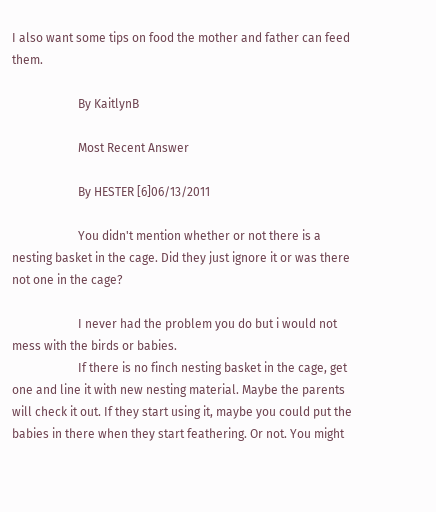I also want some tips on food the mother and father can feed them.

                      By KaitlynB

                      Most Recent Answer

                      By HESTER [6]06/13/2011

                      You didn't mention whether or not there is a nesting basket in the cage. Did they just ignore it or was there not one in the cage?

                      I never had the problem you do but i would not mess with the birds or babies.
                      If there is no finch nesting basket in the cage, get one and line it with new nesting material. Maybe the parents will check it out. If they start using it, maybe you could put the babies in there when they start feathering. Or not. You might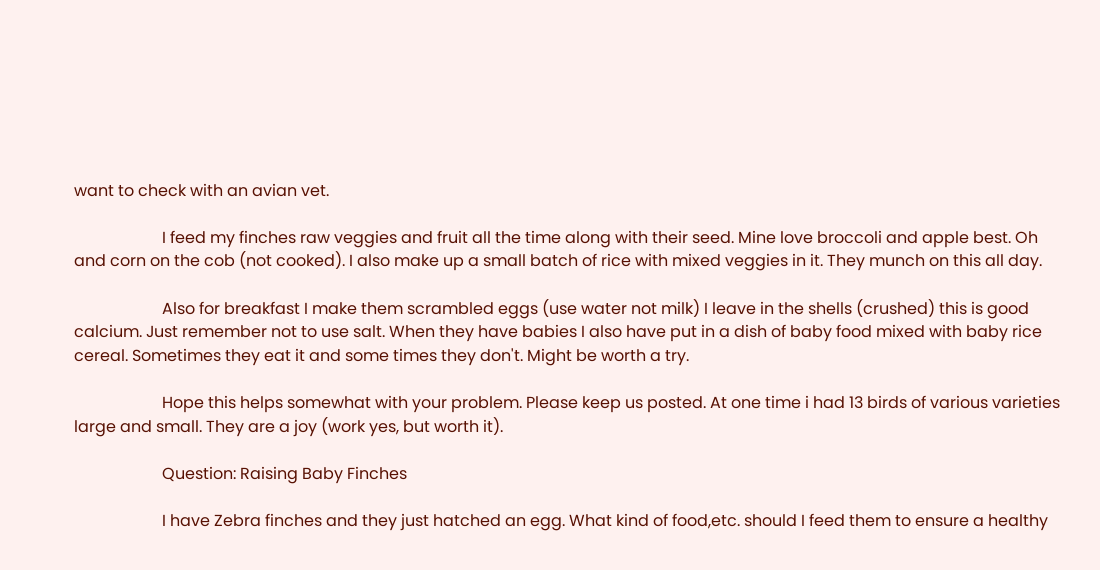want to check with an avian vet.

                      I feed my finches raw veggies and fruit all the time along with their seed. Mine love broccoli and apple best. Oh and corn on the cob (not cooked). I also make up a small batch of rice with mixed veggies in it. They munch on this all day.

                      Also for breakfast I make them scrambled eggs (use water not milk) I leave in the shells (crushed) this is good calcium. Just remember not to use salt. When they have babies I also have put in a dish of baby food mixed with baby rice cereal. Sometimes they eat it and some times they don't. Might be worth a try.

                      Hope this helps somewhat with your problem. Please keep us posted. At one time i had 13 birds of various varieties large and small. They are a joy (work yes, but worth it).

                      Question: Raising Baby Finches

                      I have Zebra finches and they just hatched an egg. What kind of food,etc. should I feed them to ensure a healthy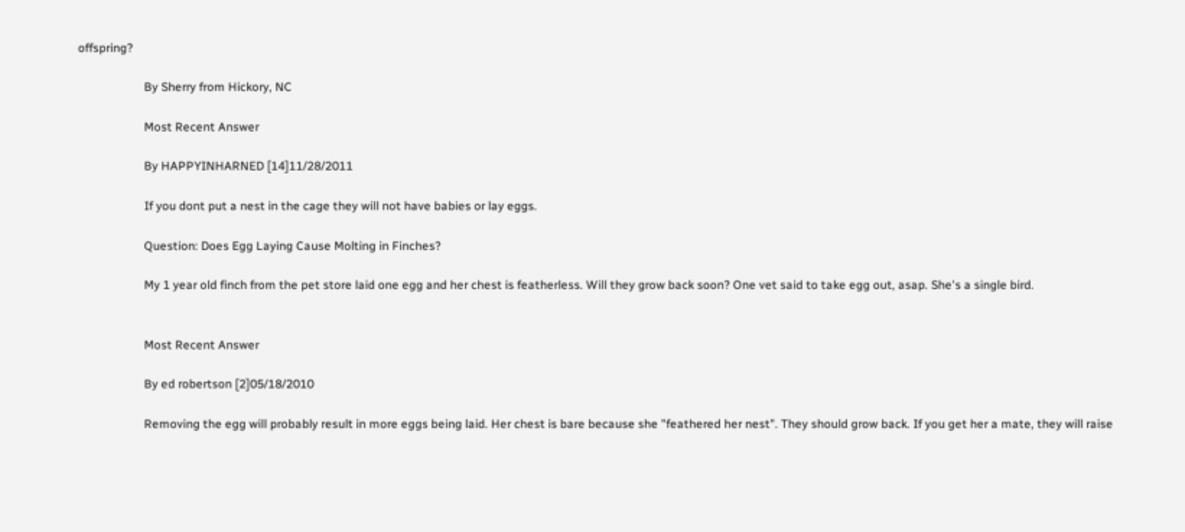offspring?

                      By Sherry from Hickory, NC

                      Most Recent Answer

                      By HAPPYINHARNED [14]11/28/2011

                      If you dont put a nest in the cage they will not have babies or lay eggs.

                      Question: Does Egg Laying Cause Molting in Finches?

                      My 1 year old finch from the pet store laid one egg and her chest is featherless. Will they grow back soon? One vet said to take egg out, asap. She's a single bird.


                      Most Recent Answer

                      By ed robertson [2]05/18/2010

                      Removing the egg will probably result in more eggs being laid. Her chest is bare because she "feathered her nest". They should grow back. If you get her a mate, they will raise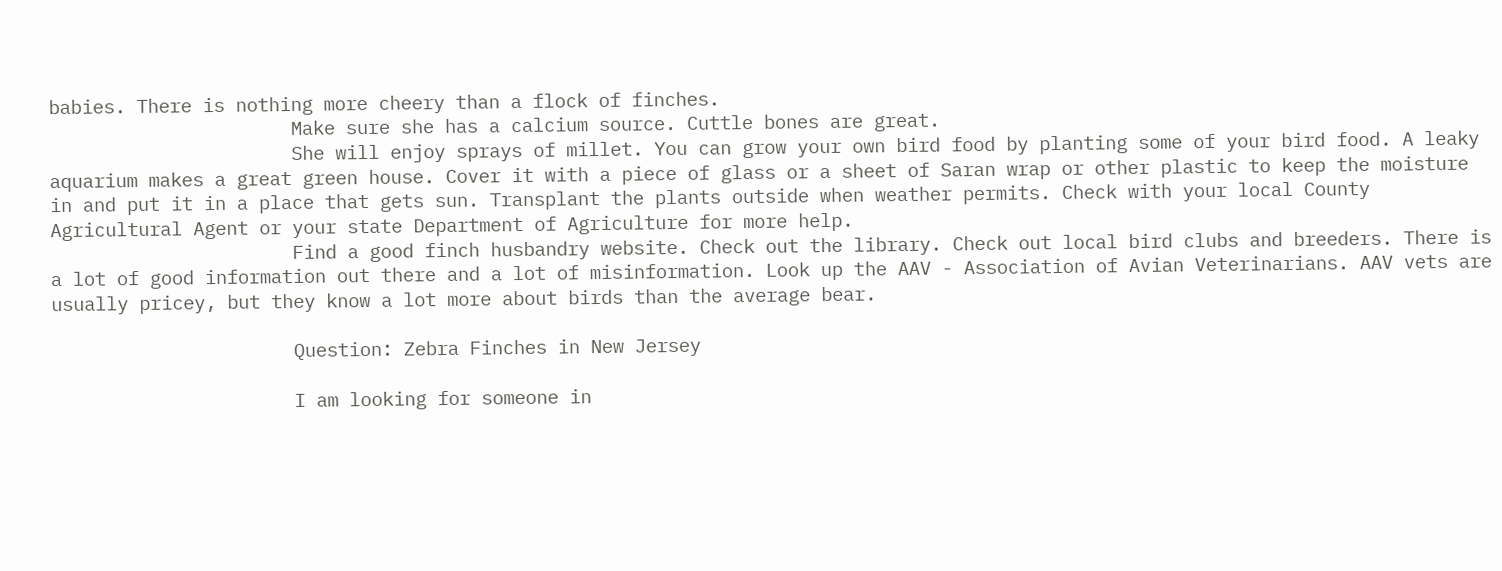babies. There is nothing more cheery than a flock of finches.
                      Make sure she has a calcium source. Cuttle bones are great.
                      She will enjoy sprays of millet. You can grow your own bird food by planting some of your bird food. A leaky aquarium makes a great green house. Cover it with a piece of glass or a sheet of Saran wrap or other plastic to keep the moisture in and put it in a place that gets sun. Transplant the plants outside when weather permits. Check with your local County Agricultural Agent or your state Department of Agriculture for more help.
                      Find a good finch husbandry website. Check out the library. Check out local bird clubs and breeders. There is a lot of good information out there and a lot of misinformation. Look up the AAV - Association of Avian Veterinarians. AAV vets are usually pricey, but they know a lot more about birds than the average bear.

                      Question: Zebra Finches in New Jersey

                      I am looking for someone in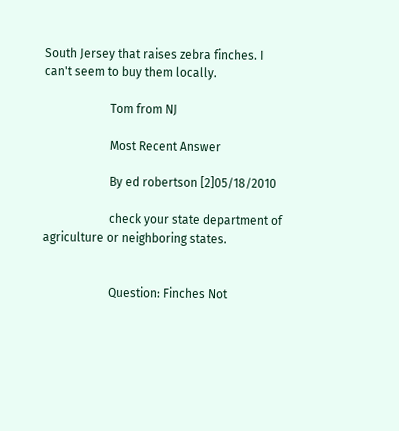South Jersey that raises zebra finches. I can't seem to buy them locally.

                      Tom from NJ

                      Most Recent Answer

                      By ed robertson [2]05/18/2010

                      check your state department of agriculture or neighboring states.


                      Question: Finches Not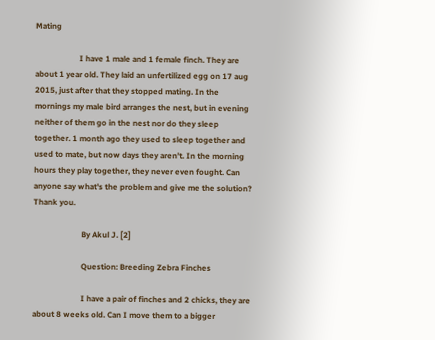Mating

                      I have 1 male and 1 female finch. They are about 1 year old. They laid an unfertilized egg on 17 aug 2015, just after that they stopped mating. In the mornings my male bird arranges the nest, but in evening neither of them go in the nest nor do they sleep together. 1 month ago they used to sleep together and used to mate, but now days they aren't. In the morning hours they play together, they never even fought. Can anyone say what's the problem and give me the solution? Thank you.

                        By Akul J. [2]

                        Question: Breeding Zebra Finches

                        I have a pair of finches and 2 chicks, they are about 8 weeks old. Can I move them to a bigger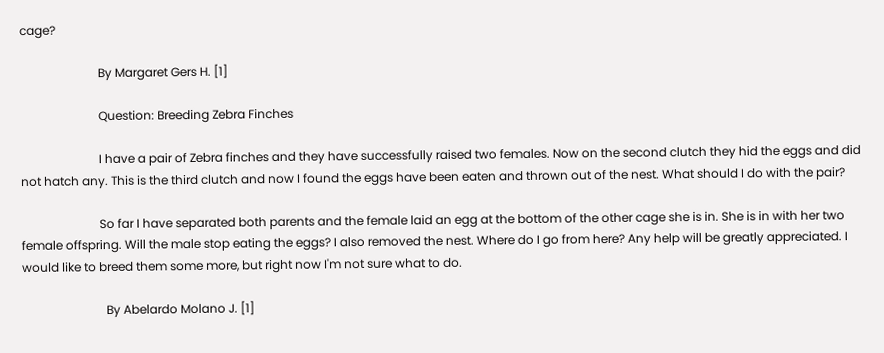cage?

                          By Margaret Gers H. [1]

                          Question: Breeding Zebra Finches

                          I have a pair of Zebra finches and they have successfully raised two females. Now on the second clutch they hid the eggs and did not hatch any. This is the third clutch and now I found the eggs have been eaten and thrown out of the nest. What should I do with the pair?

                          So far I have separated both parents and the female laid an egg at the bottom of the other cage she is in. She is in with her two female offspring. Will the male stop eating the eggs? I also removed the nest. Where do I go from here? Any help will be greatly appreciated. I would like to breed them some more, but right now I'm not sure what to do.

                            By Abelardo Molano J. [1]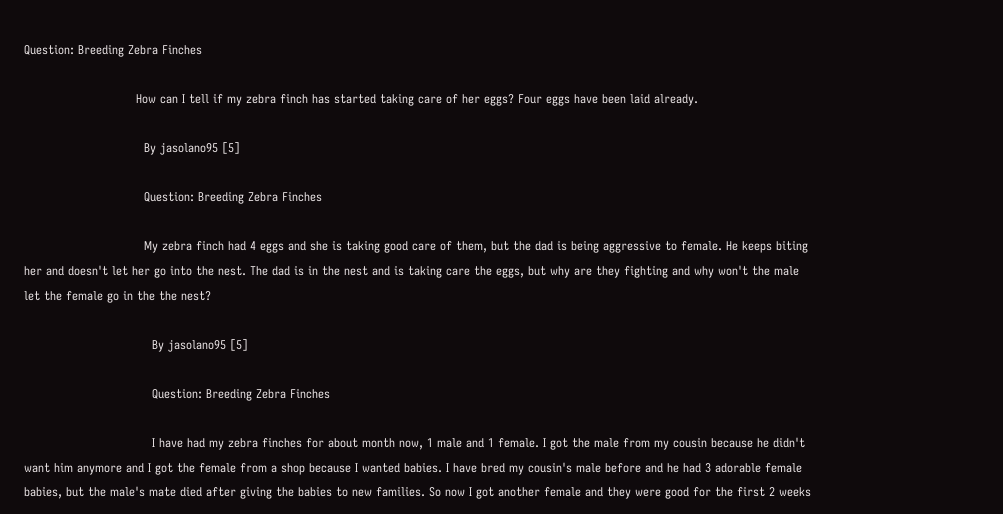Question: Breeding Zebra Finches

                            How can I tell if my zebra finch has started taking care of her eggs? Four eggs have been laid already.

                              By jasolano95 [5]

                              Question: Breeding Zebra Finches

                              My zebra finch had 4 eggs and she is taking good care of them, but the dad is being aggressive to female. He keeps biting her and doesn't let her go into the nest. The dad is in the nest and is taking care the eggs, but why are they fighting and why won't the male let the female go in the the nest?

                                By jasolano95 [5]

                                Question: Breeding Zebra Finches

                                I have had my zebra finches for about month now, 1 male and 1 female. I got the male from my cousin because he didn't want him anymore and I got the female from a shop because I wanted babies. I have bred my cousin's male before and he had 3 adorable female babies, but the male's mate died after giving the babies to new families. So now I got another female and they were good for the first 2 weeks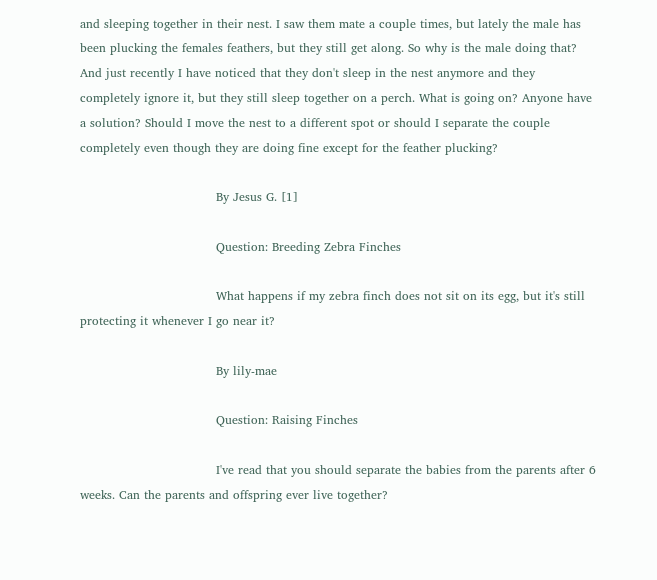and sleeping together in their nest. I saw them mate a couple times, but lately the male has been plucking the females feathers, but they still get along. So why is the male doing that? And just recently I have noticed that they don't sleep in the nest anymore and they completely ignore it, but they still sleep together on a perch. What is going on? Anyone have a solution? Should I move the nest to a different spot or should I separate the couple completely even though they are doing fine except for the feather plucking?

                                  By Jesus G. [1]

                                  Question: Breeding Zebra Finches

                                  What happens if my zebra finch does not sit on its egg, but it's still protecting it whenever I go near it?

                                  By lily-mae

                                  Question: Raising Finches

                                  I've read that you should separate the babies from the parents after 6 weeks. Can the parents and offspring ever live together?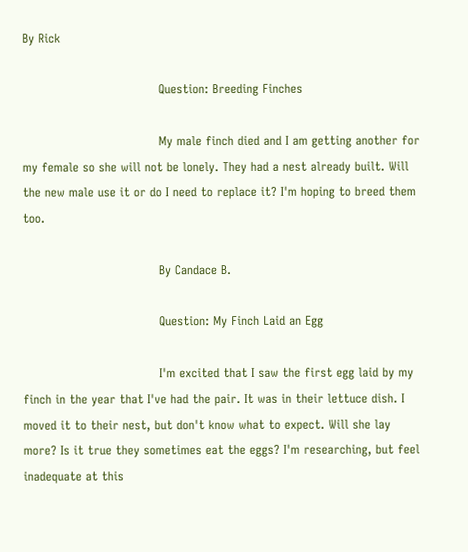By Rick

                                  Question: Breeding Finches

                                  My male finch died and I am getting another for my female so she will not be lonely. They had a nest already built. Will the new male use it or do I need to replace it? I'm hoping to breed them too.

                                  By Candace B.

                                  Question: My Finch Laid an Egg

                                  I'm excited that I saw the first egg laid by my finch in the year that I've had the pair. It was in their lettuce dish. I moved it to their nest, but don't know what to expect. Will she lay more? Is it true they sometimes eat the eggs? I'm researching, but feel inadequate at this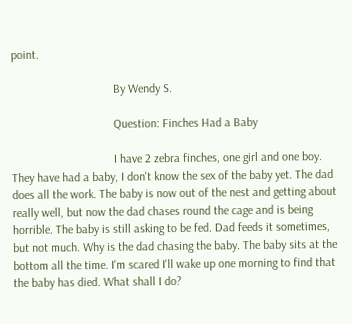point.

                                  By Wendy S.

                                  Question: Finches Had a Baby

                                  I have 2 zebra finches, one girl and one boy. They have had a baby, I don't know the sex of the baby yet. The dad does all the work. The baby is now out of the nest and getting about really well, but now the dad chases round the cage and is being horrible. The baby is still asking to be fed. Dad feeds it sometimes, but not much. Why is the dad chasing the baby. The baby sits at the bottom all the time. I'm scared I'll wake up one morning to find that the baby has died. What shall I do?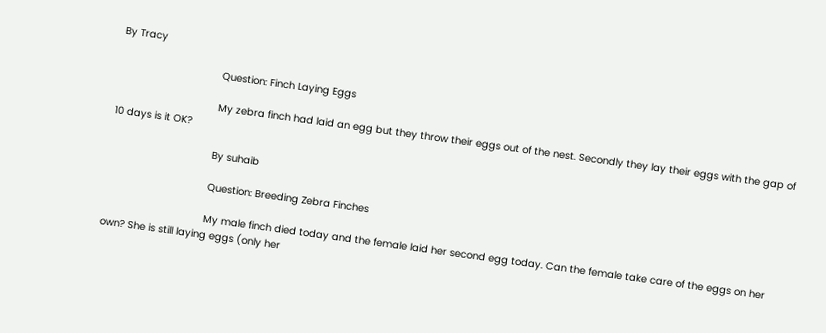By Tracy

                                  Question: Finch Laying Eggs

                                  My zebra finch had laid an egg but they throw their eggs out of the nest. Secondly they lay their eggs with the gap of 10 days is it OK?

                                  By suhaib

                                  Question: Breeding Zebra Finches

                                  My male finch died today and the female laid her second egg today. Can the female take care of the eggs on her own? She is still laying eggs (only her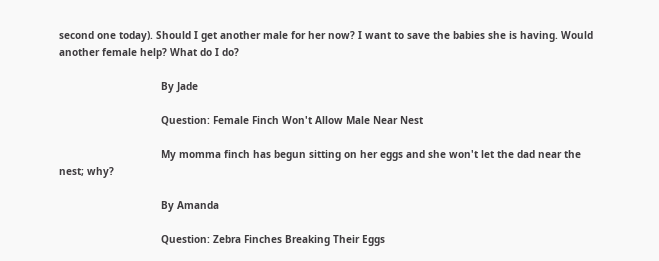second one today). Should I get another male for her now? I want to save the babies she is having. Would another female help? What do I do?

                                  By Jade

                                  Question: Female Finch Won't Allow Male Near Nest

                                  My momma finch has begun sitting on her eggs and she won't let the dad near the nest; why?

                                  By Amanda

                                  Question: Zebra Finches Breaking Their Eggs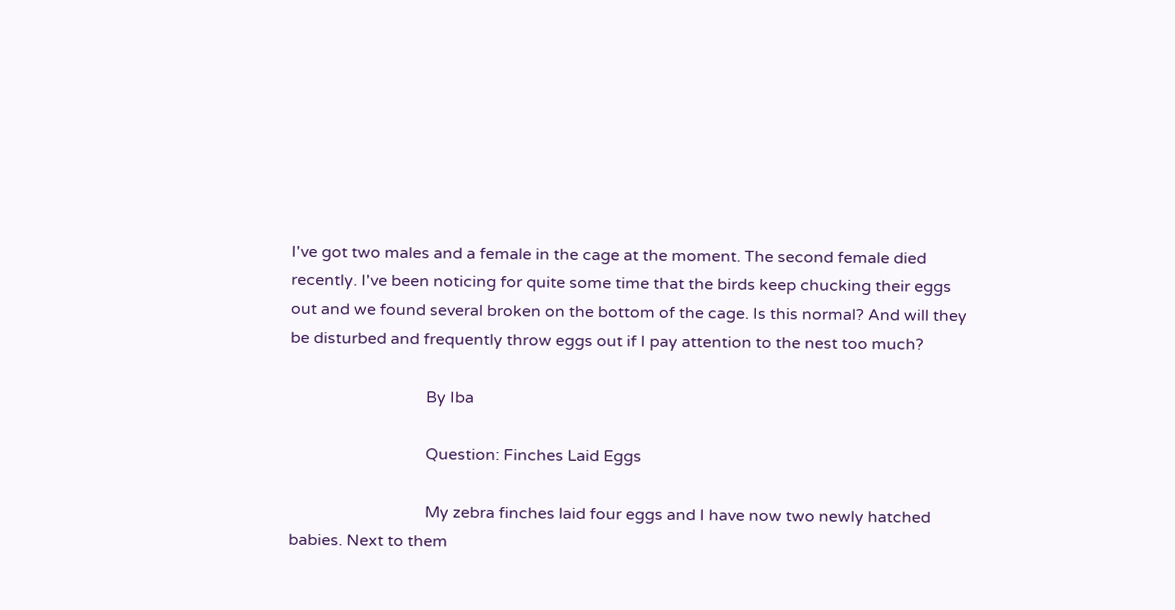I've got two males and a female in the cage at the moment. The second female died recently. I've been noticing for quite some time that the birds keep chucking their eggs out and we found several broken on the bottom of the cage. Is this normal? And will they be disturbed and frequently throw eggs out if I pay attention to the nest too much?

                                  By Iba

                                  Question: Finches Laid Eggs

                                  My zebra finches laid four eggs and I have now two newly hatched babies. Next to them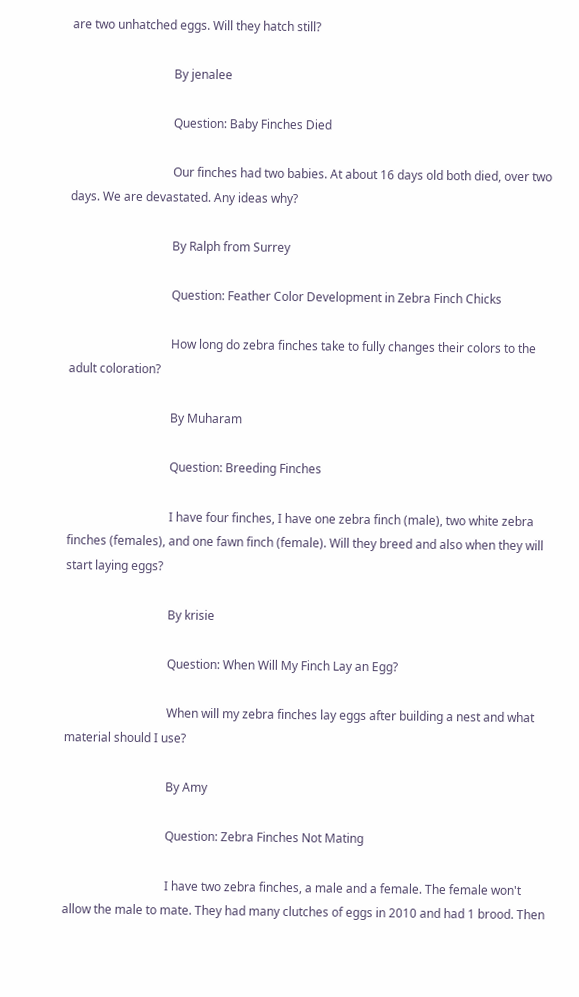are two unhatched eggs. Will they hatch still?

                                  By jenalee

                                  Question: Baby Finches Died

                                  Our finches had two babies. At about 16 days old both died, over two days. We are devastated. Any ideas why?

                                  By Ralph from Surrey

                                  Question: Feather Color Development in Zebra Finch Chicks

                                  How long do zebra finches take to fully changes their colors to the adult coloration?

                                  By Muharam

                                  Question: Breeding Finches

                                  I have four finches, I have one zebra finch (male), two white zebra finches (females), and one fawn finch (female). Will they breed and also when they will start laying eggs?

                                  By krisie

                                  Question: When Will My Finch Lay an Egg?

                                  When will my zebra finches lay eggs after building a nest and what material should I use?

                                  By Amy

                                  Question: Zebra Finches Not Mating

                                  I have two zebra finches, a male and a female. The female won't allow the male to mate. They had many clutches of eggs in 2010 and had 1 brood. Then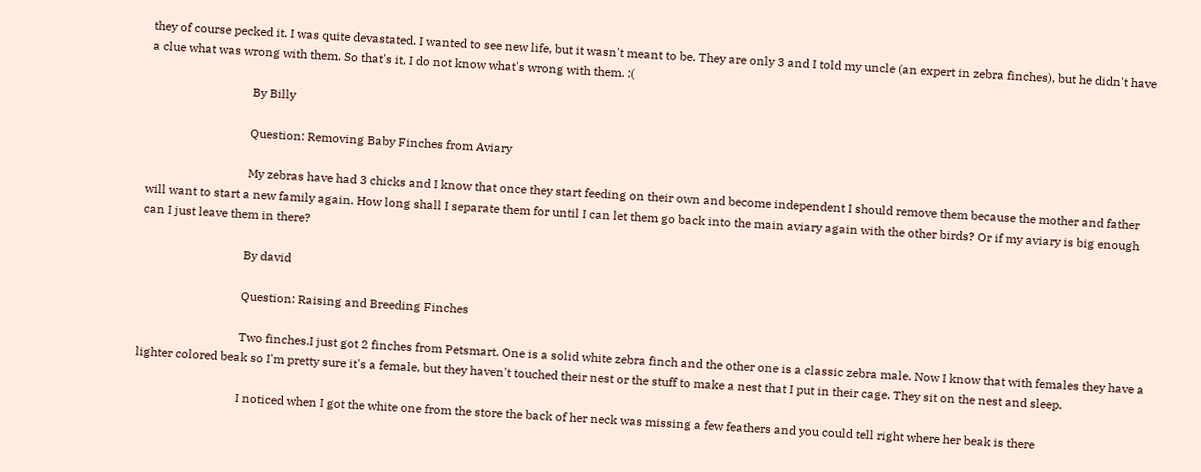they of course pecked it. I was quite devastated. I wanted to see new life, but it wasn't meant to be. They are only 3 and I told my uncle (an expert in zebra finches), but he didn't have a clue what was wrong with them. So that's it, I do not know what's wrong with them. :(

                                  By Billy

                                  Question: Removing Baby Finches from Aviary

                                  My zebras have had 3 chicks and I know that once they start feeding on their own and become independent I should remove them because the mother and father will want to start a new family again. How long shall I separate them for until I can let them go back into the main aviary again with the other birds? Or if my aviary is big enough can I just leave them in there?

                                  By david

                                  Question: Raising and Breeding Finches

                                  Two finches.I just got 2 finches from Petsmart. One is a solid white zebra finch and the other one is a classic zebra male. Now I know that with females they have a lighter colored beak so I'm pretty sure it's a female, but they haven't touched their nest or the stuff to make a nest that I put in their cage. They sit on the nest and sleep.

                                  I noticed when I got the white one from the store the back of her neck was missing a few feathers and you could tell right where her beak is there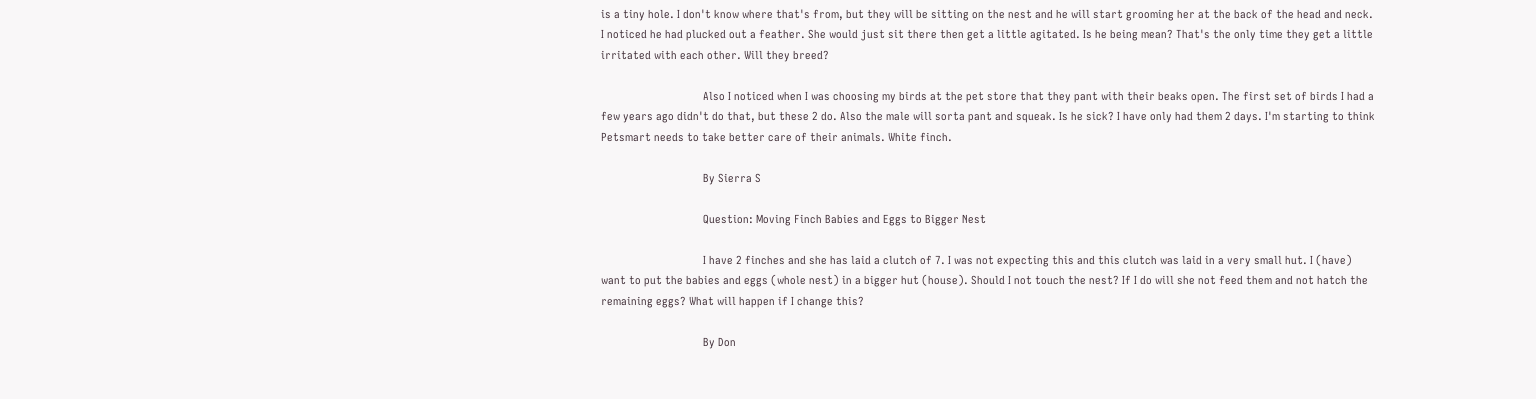is a tiny hole. I don't know where that's from, but they will be sitting on the nest and he will start grooming her at the back of the head and neck. I noticed he had plucked out a feather. She would just sit there then get a little agitated. Is he being mean? That's the only time they get a little irritated with each other. Will they breed?

                                  Also I noticed when I was choosing my birds at the pet store that they pant with their beaks open. The first set of birds I had a few years ago didn't do that, but these 2 do. Also the male will sorta pant and squeak. Is he sick? I have only had them 2 days. I'm starting to think Petsmart needs to take better care of their animals. White finch.

                                  By Sierra S

                                  Question: Moving Finch Babies and Eggs to Bigger Nest

                                  I have 2 finches and she has laid a clutch of 7. I was not expecting this and this clutch was laid in a very small hut. I (have) want to put the babies and eggs (whole nest) in a bigger hut (house). Should I not touch the nest? If I do will she not feed them and not hatch the remaining eggs? What will happen if I change this?

                                  By Don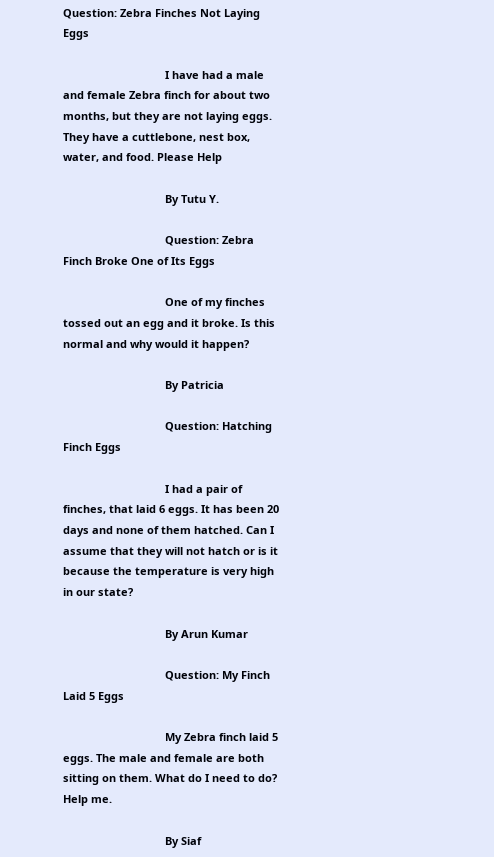Question: Zebra Finches Not Laying Eggs

                                  I have had a male and female Zebra finch for about two months, but they are not laying eggs. They have a cuttlebone, nest box, water, and food. Please Help

                                  By Tutu Y.

                                  Question: Zebra Finch Broke One of Its Eggs

                                  One of my finches tossed out an egg and it broke. Is this normal and why would it happen?

                                  By Patricia

                                  Question: Hatching Finch Eggs

                                  I had a pair of finches, that laid 6 eggs. It has been 20 days and none of them hatched. Can I assume that they will not hatch or is it because the temperature is very high in our state?

                                  By Arun Kumar

                                  Question: My Finch Laid 5 Eggs

                                  My Zebra finch laid 5 eggs. The male and female are both sitting on them. What do I need to do? Help me.

                                  By Siaf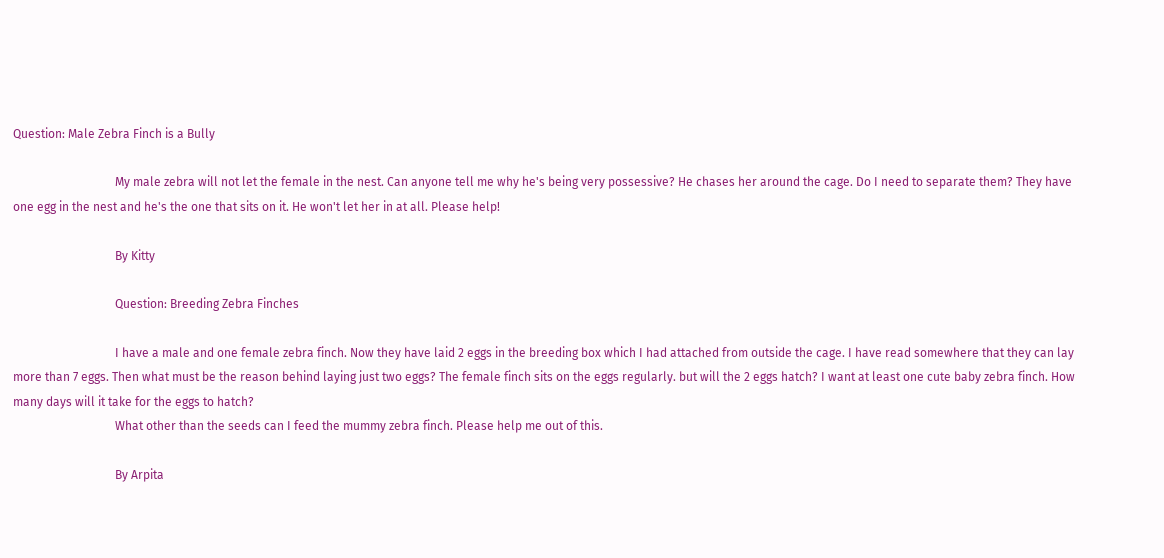Question: Male Zebra Finch is a Bully

                                  My male zebra will not let the female in the nest. Can anyone tell me why he's being very possessive? He chases her around the cage. Do I need to separate them? They have one egg in the nest and he's the one that sits on it. He won't let her in at all. Please help!

                                  By Kitty

                                  Question: Breeding Zebra Finches

                                  I have a male and one female zebra finch. Now they have laid 2 eggs in the breeding box which I had attached from outside the cage. I have read somewhere that they can lay more than 7 eggs. Then what must be the reason behind laying just two eggs? The female finch sits on the eggs regularly. but will the 2 eggs hatch? I want at least one cute baby zebra finch. How many days will it take for the eggs to hatch?
                                  What other than the seeds can I feed the mummy zebra finch. Please help me out of this.

                                  By Arpita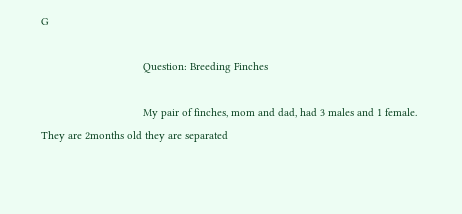G

                                  Question: Breeding Finches

                                  My pair of finches, mom and dad, had 3 males and 1 female. They are 2months old they are separated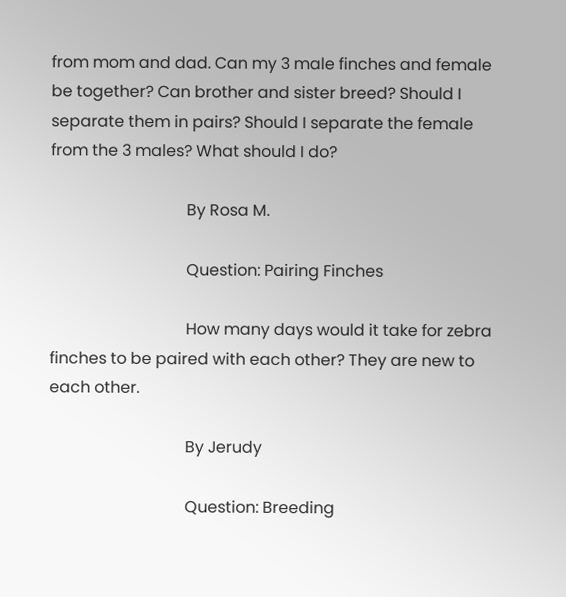from mom and dad. Can my 3 male finches and female be together? Can brother and sister breed? Should I separate them in pairs? Should I separate the female from the 3 males? What should I do?

                                  By Rosa M.

                                  Question: Pairing Finches

                                  How many days would it take for zebra finches to be paired with each other? They are new to each other.

                                  By Jerudy

                                  Question: Breeding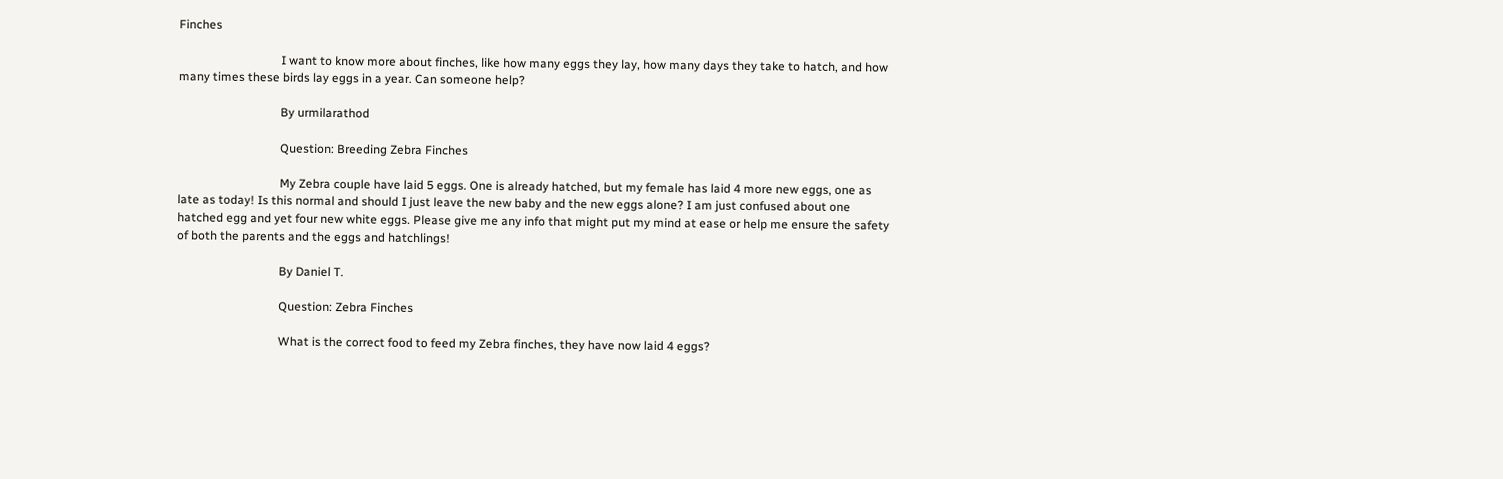Finches

                                  I want to know more about finches, like how many eggs they lay, how many days they take to hatch, and how many times these birds lay eggs in a year. Can someone help?

                                  By urmilarathod

                                  Question: Breeding Zebra Finches

                                  My Zebra couple have laid 5 eggs. One is already hatched, but my female has laid 4 more new eggs, one as late as today! Is this normal and should I just leave the new baby and the new eggs alone? I am just confused about one hatched egg and yet four new white eggs. Please give me any info that might put my mind at ease or help me ensure the safety of both the parents and the eggs and hatchlings!

                                  By Daniel T.

                                  Question: Zebra Finches

                                  What is the correct food to feed my Zebra finches, they have now laid 4 eggs?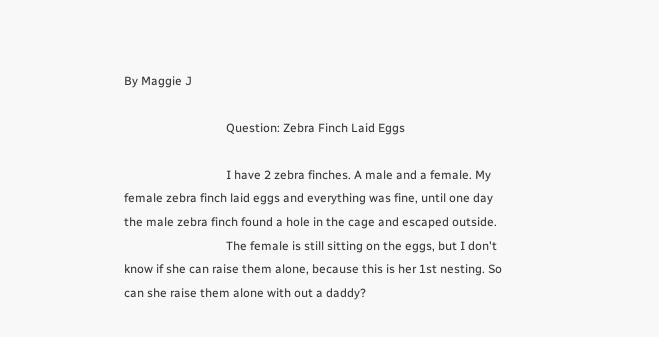By Maggie J

                                  Question: Zebra Finch Laid Eggs

                                  I have 2 zebra finches. A male and a female. My female zebra finch laid eggs and everything was fine, until one day the male zebra finch found a hole in the cage and escaped outside.
                                  The female is still sitting on the eggs, but I don't know if she can raise them alone, because this is her 1st nesting. So can she raise them alone with out a daddy?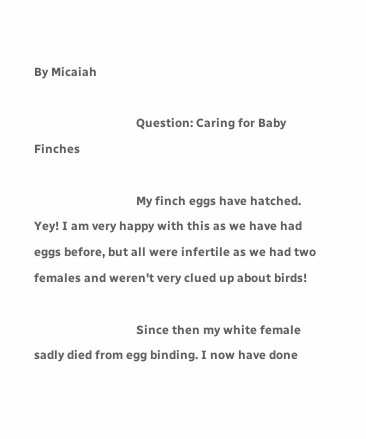By Micaiah

                                  Question: Caring for Baby Finches

                                  My finch eggs have hatched. Yey! I am very happy with this as we have had eggs before, but all were infertile as we had two females and weren't very clued up about birds!

                                  Since then my white female sadly died from egg binding. I now have done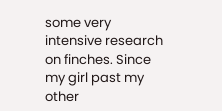some very intensive research on finches. Since my girl past my other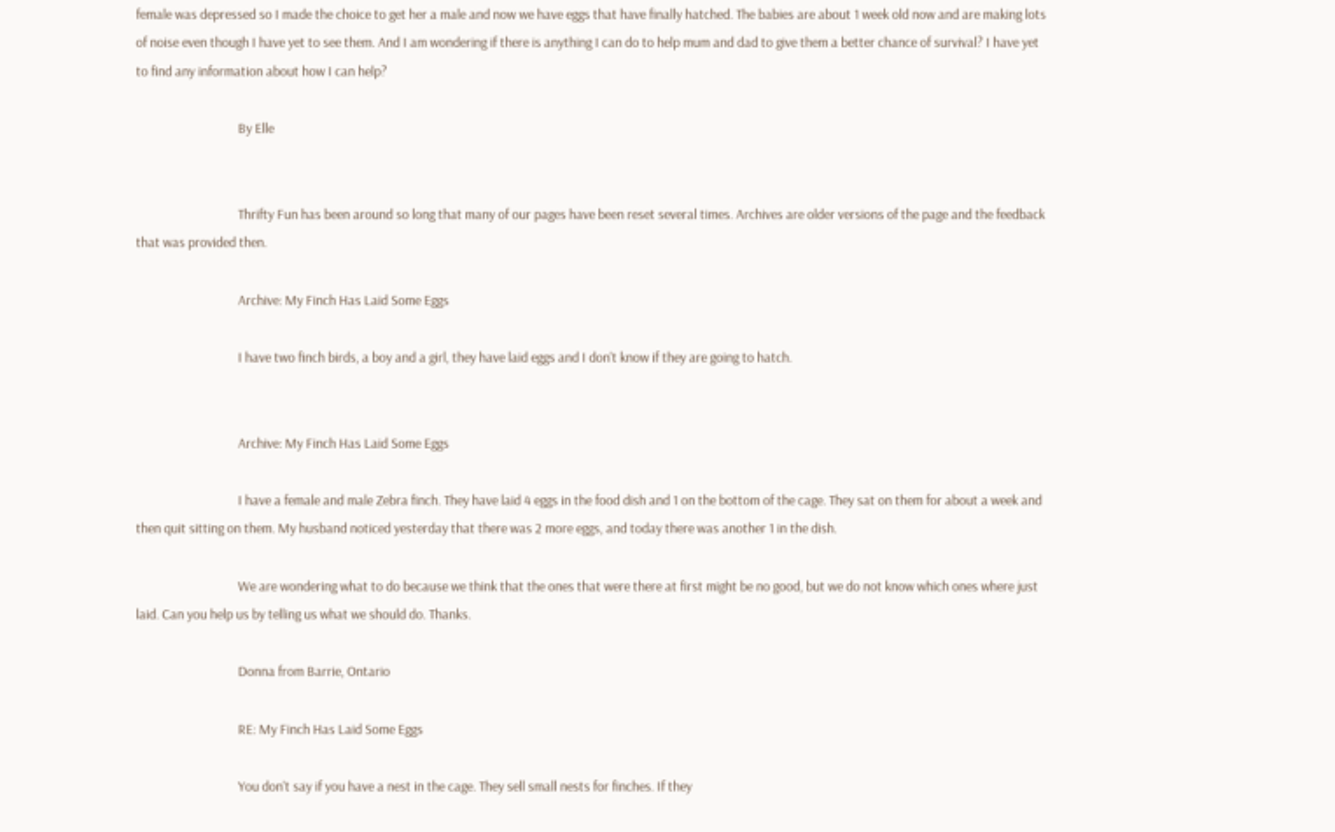female was depressed so I made the choice to get her a male and now we have eggs that have finally hatched. The babies are about 1 week old now and are making lots of noise even though I have yet to see them. And I am wondering if there is anything I can do to help mum and dad to give them a better chance of survival? I have yet to find any information about how I can help?

                                  By Elle


                                  Thrifty Fun has been around so long that many of our pages have been reset several times. Archives are older versions of the page and the feedback that was provided then.

                                  Archive: My Finch Has Laid Some Eggs

                                  I have two finch birds, a boy and a girl, they have laid eggs and I don't know if they are going to hatch.


                                  Archive: My Finch Has Laid Some Eggs

                                  I have a female and male Zebra finch. They have laid 4 eggs in the food dish and 1 on the bottom of the cage. They sat on them for about a week and then quit sitting on them. My husband noticed yesterday that there was 2 more eggs, and today there was another 1 in the dish.

                                  We are wondering what to do because we think that the ones that were there at first might be no good, but we do not know which ones where just laid. Can you help us by telling us what we should do. Thanks.

                                  Donna from Barrie, Ontario

                                  RE: My Finch Has Laid Some Eggs

                                  You don't say if you have a nest in the cage. They sell small nests for finches. If they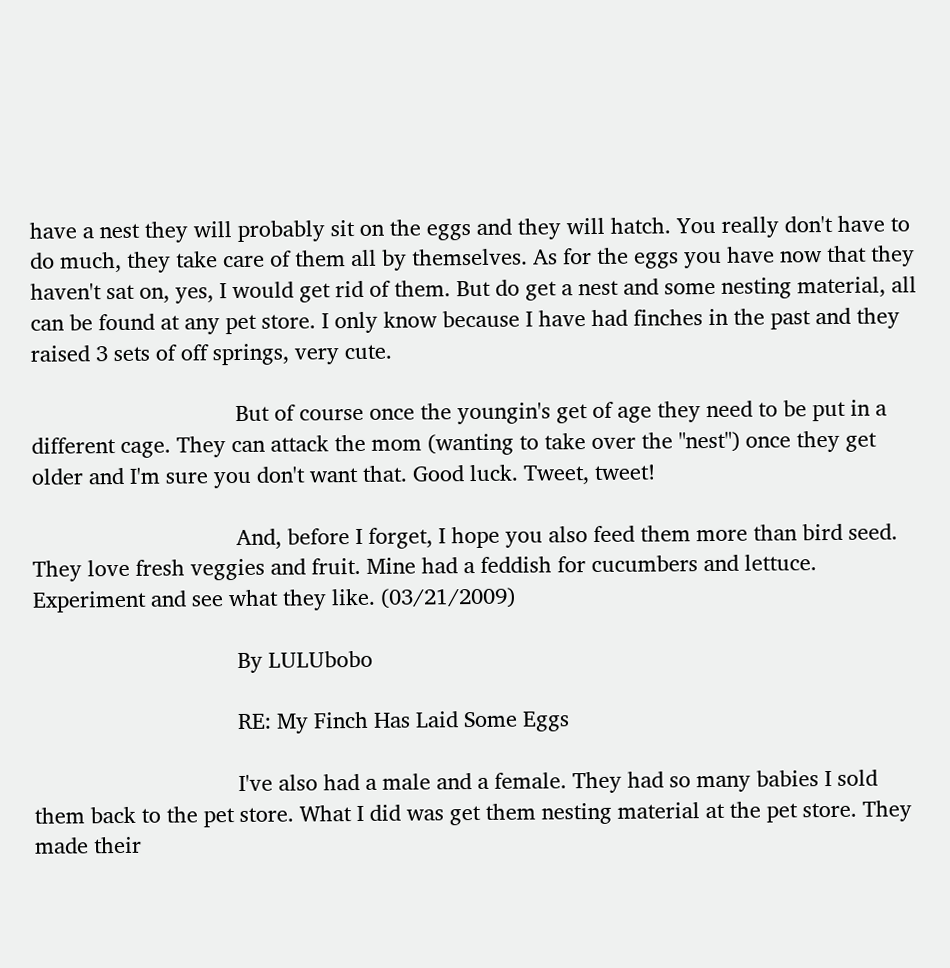have a nest they will probably sit on the eggs and they will hatch. You really don't have to do much, they take care of them all by themselves. As for the eggs you have now that they haven't sat on, yes, I would get rid of them. But do get a nest and some nesting material, all can be found at any pet store. I only know because I have had finches in the past and they raised 3 sets of off springs, very cute.

                                  But of course once the youngin's get of age they need to be put in a different cage. They can attack the mom (wanting to take over the "nest") once they get older and I'm sure you don't want that. Good luck. Tweet, tweet!

                                  And, before I forget, I hope you also feed them more than bird seed. They love fresh veggies and fruit. Mine had a feddish for cucumbers and lettuce. Experiment and see what they like. (03/21/2009)

                                  By LULUbobo

                                  RE: My Finch Has Laid Some Eggs

                                  I've also had a male and a female. They had so many babies I sold them back to the pet store. What I did was get them nesting material at the pet store. They made their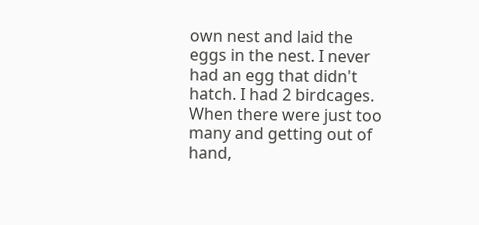own nest and laid the eggs in the nest. I never had an egg that didn't hatch. I had 2 birdcages. When there were just too many and getting out of hand,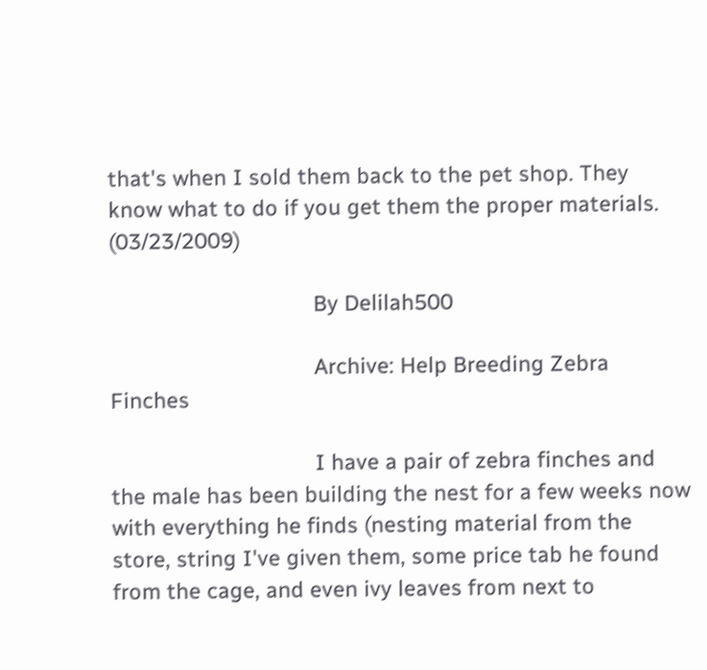that's when I sold them back to the pet shop. They know what to do if you get them the proper materials. (03/23/2009)

                                  By Delilah500

                                  Archive: Help Breeding Zebra Finches

                                  I have a pair of zebra finches and the male has been building the nest for a few weeks now with everything he finds (nesting material from the store, string I've given them, some price tab he found from the cage, and even ivy leaves from next to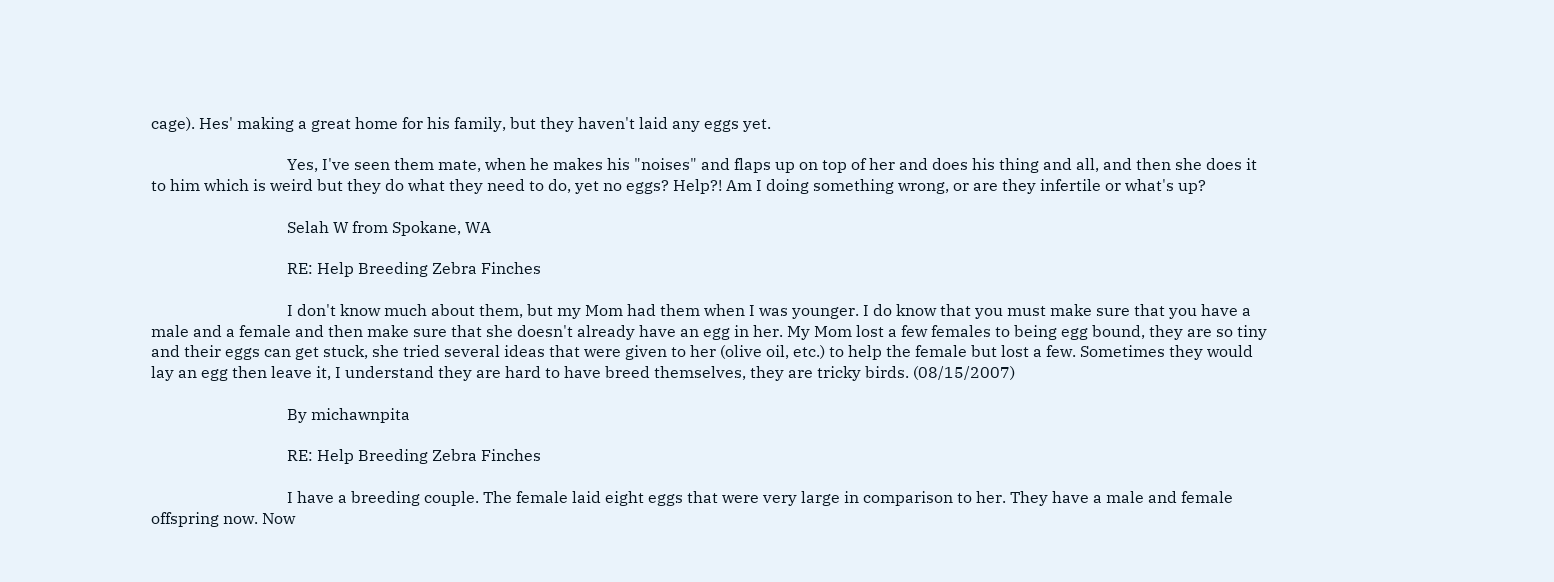cage). Hes' making a great home for his family, but they haven't laid any eggs yet.

                                  Yes, I've seen them mate, when he makes his "noises" and flaps up on top of her and does his thing and all, and then she does it to him which is weird but they do what they need to do, yet no eggs? Help?! Am I doing something wrong, or are they infertile or what's up?

                                  Selah W from Spokane, WA

                                  RE: Help Breeding Zebra Finches

                                  I don't know much about them, but my Mom had them when I was younger. I do know that you must make sure that you have a male and a female and then make sure that she doesn't already have an egg in her. My Mom lost a few females to being egg bound, they are so tiny and their eggs can get stuck, she tried several ideas that were given to her (olive oil, etc.) to help the female but lost a few. Sometimes they would lay an egg then leave it, I understand they are hard to have breed themselves, they are tricky birds. (08/15/2007)

                                  By michawnpita

                                  RE: Help Breeding Zebra Finches

                                  I have a breeding couple. The female laid eight eggs that were very large in comparison to her. They have a male and female offspring now. Now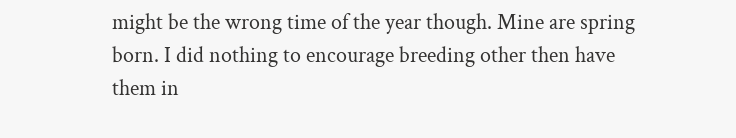might be the wrong time of the year though. Mine are spring born. I did nothing to encourage breeding other then have them in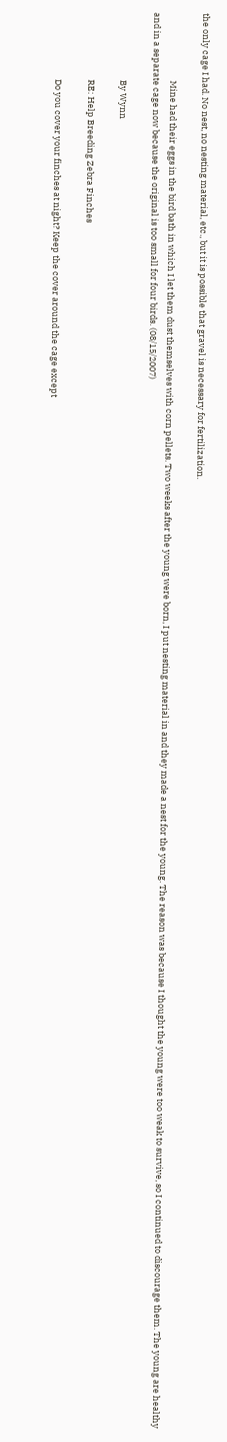the only cage I had. No nest, no nesting material, etc., but it is possible that gravel is necessary for fertilization.

                                  Mine had their eggs in the bird bath in which I let them dust themselves with corn pellets. Two weeks after the young were born, I put nesting material in and they made a nest for the young. The reason was because I thought the young were too weak to survive, so I continued to discourage them. The young are healthy and in a separate cage now because the original is too small for four birds. (08/15/2007)

                                  By Wynn

                                  RE: Help Breeding Zebra Finches

                                  Do you cover your finches at night? Keep the cover around the cage except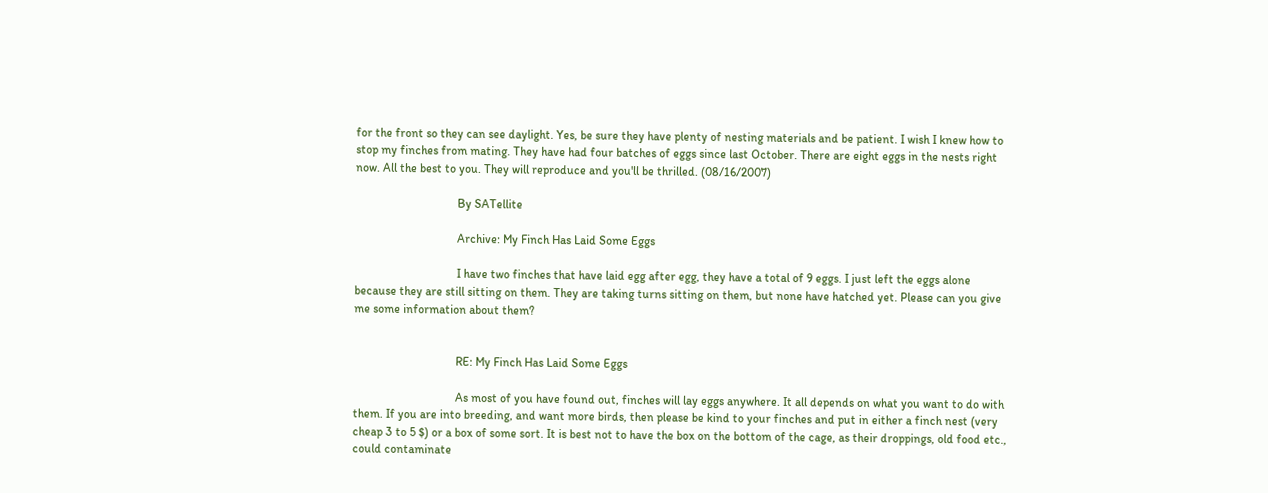for the front so they can see daylight. Yes, be sure they have plenty of nesting materials and be patient. I wish I knew how to stop my finches from mating. They have had four batches of eggs since last October. There are eight eggs in the nests right now. All the best to you. They will reproduce and you'll be thrilled. (08/16/2007)

                                  By SATellite

                                  Archive: My Finch Has Laid Some Eggs

                                  I have two finches that have laid egg after egg, they have a total of 9 eggs. I just left the eggs alone because they are still sitting on them. They are taking turns sitting on them, but none have hatched yet. Please can you give me some information about them?


                                  RE: My Finch Has Laid Some Eggs

                                  As most of you have found out, finches will lay eggs anywhere. It all depends on what you want to do with them. If you are into breeding, and want more birds, then please be kind to your finches and put in either a finch nest (very cheap 3 to 5 $) or a box of some sort. It is best not to have the box on the bottom of the cage, as their droppings, old food etc., could contaminate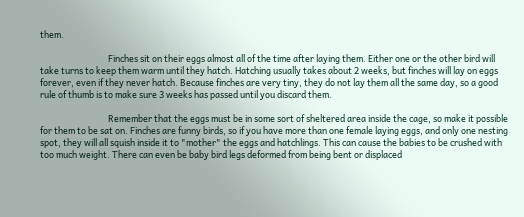them.

                                  Finches sit on their eggs almost all of the time after laying them. Either one or the other bird will take turns to keep them warm until they hatch. Hatching usually takes about 2 weeks, but finches will lay on eggs forever, even if they never hatch. Because finches are very tiny, they do not lay them all the same day, so a good rule of thumb is to make sure 3 weeks has passed until you discard them.

                                  Remember that the eggs must be in some sort of sheltered area inside the cage, so make it possible for them to be sat on. Finches are funny birds, so if you have more than one female laying eggs, and only one nesting spot, they will all squish inside it to "mother" the eggs and hatchlings. This can cause the babies to be crushed with too much weight. There can even be baby bird legs deformed from being bent or displaced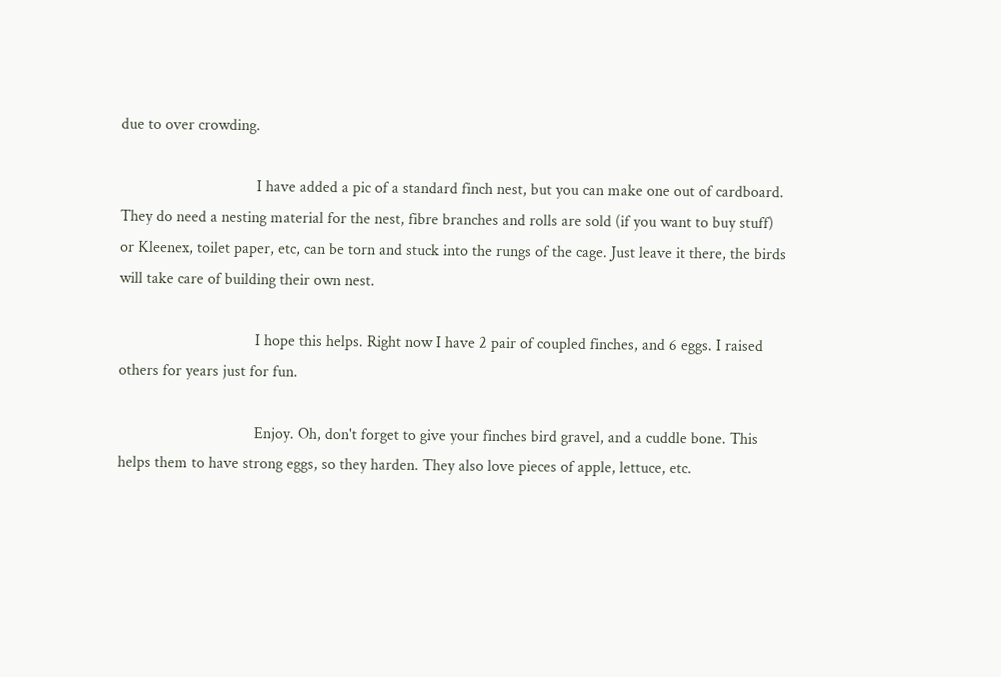due to over crowding.

                                  I have added a pic of a standard finch nest, but you can make one out of cardboard. They do need a nesting material for the nest, fibre branches and rolls are sold (if you want to buy stuff) or Kleenex, toilet paper, etc, can be torn and stuck into the rungs of the cage. Just leave it there, the birds will take care of building their own nest.

                                  I hope this helps. Right now I have 2 pair of coupled finches, and 6 eggs. I raised others for years just for fun.

                                  Enjoy. Oh, don't forget to give your finches bird gravel, and a cuddle bone. This helps them to have strong eggs, so they harden. They also love pieces of apple, lettuce, etc.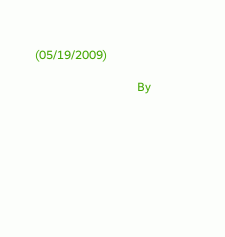(05/19/2009)

                                  By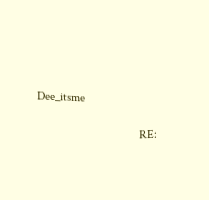Dee_itsme

                                  RE: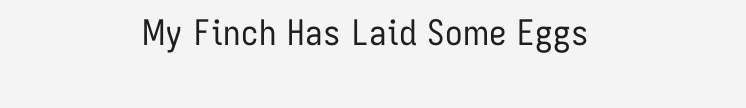My Finch Has Laid Some Eggs